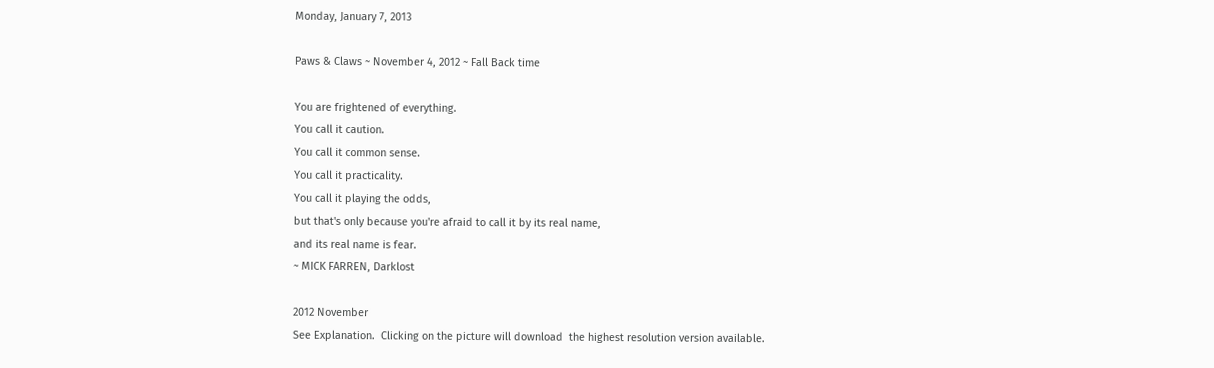Monday, January 7, 2013

Paws & Claws ~ November 4, 2012 ~ Fall Back time

You are frightened of everything.
You call it caution.
You call it common sense.
You call it practicality.
You call it playing the odds,
but that's only because you're afraid to call it by its real name,
and its real name is fear.
~ MICK FARREN, Darklost

2012 November
See Explanation.  Clicking on the picture will download  the highest resolution version available.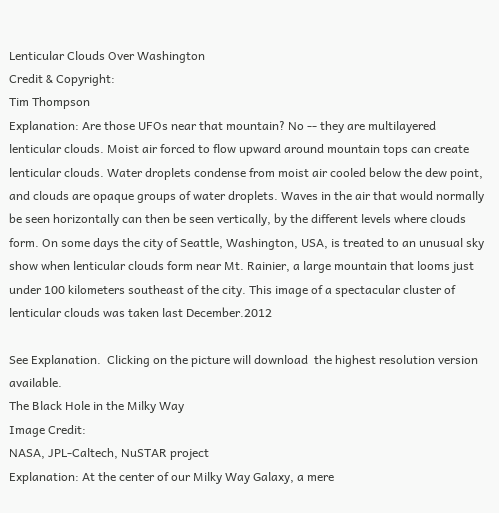Lenticular Clouds Over Washington
Credit & Copyright:
Tim Thompson
Explanation: Are those UFOs near that mountain? No -- they are multilayered lenticular clouds. Moist air forced to flow upward around mountain tops can create lenticular clouds. Water droplets condense from moist air cooled below the dew point, and clouds are opaque groups of water droplets. Waves in the air that would normally be seen horizontally can then be seen vertically, by the different levels where clouds form. On some days the city of Seattle, Washington, USA, is treated to an unusual sky show when lenticular clouds form near Mt. Rainier, a large mountain that looms just under 100 kilometers southeast of the city. This image of a spectacular cluster of lenticular clouds was taken last December.2012

See Explanation.  Clicking on the picture will download  the highest resolution version available.
The Black Hole in the Milky Way
Image Credit:
NASA, JPL-Caltech, NuSTAR project
Explanation: At the center of our Milky Way Galaxy, a mere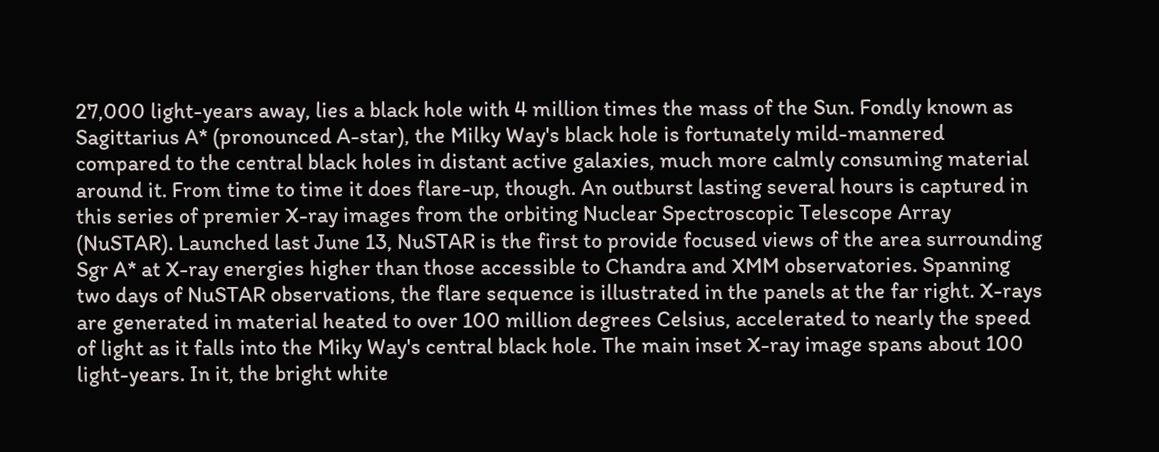27,000 light-years away, lies a black hole with 4 million times the mass of the Sun. Fondly known as Sagittarius A* (pronounced A-star), the Milky Way's black hole is fortunately mild-mannered compared to the central black holes in distant active galaxies, much more calmly consuming material around it. From time to time it does flare-up, though. An outburst lasting several hours is captured in this series of premier X-ray images from the orbiting Nuclear Spectroscopic Telescope Array (NuSTAR). Launched last June 13, NuSTAR is the first to provide focused views of the area surrounding Sgr A* at X-ray energies higher than those accessible to Chandra and XMM observatories. Spanning two days of NuSTAR observations, the flare sequence is illustrated in the panels at the far right. X-rays are generated in material heated to over 100 million degrees Celsius, accelerated to nearly the speed of light as it falls into the Miky Way's central black hole. The main inset X-ray image spans about 100 light-years. In it, the bright white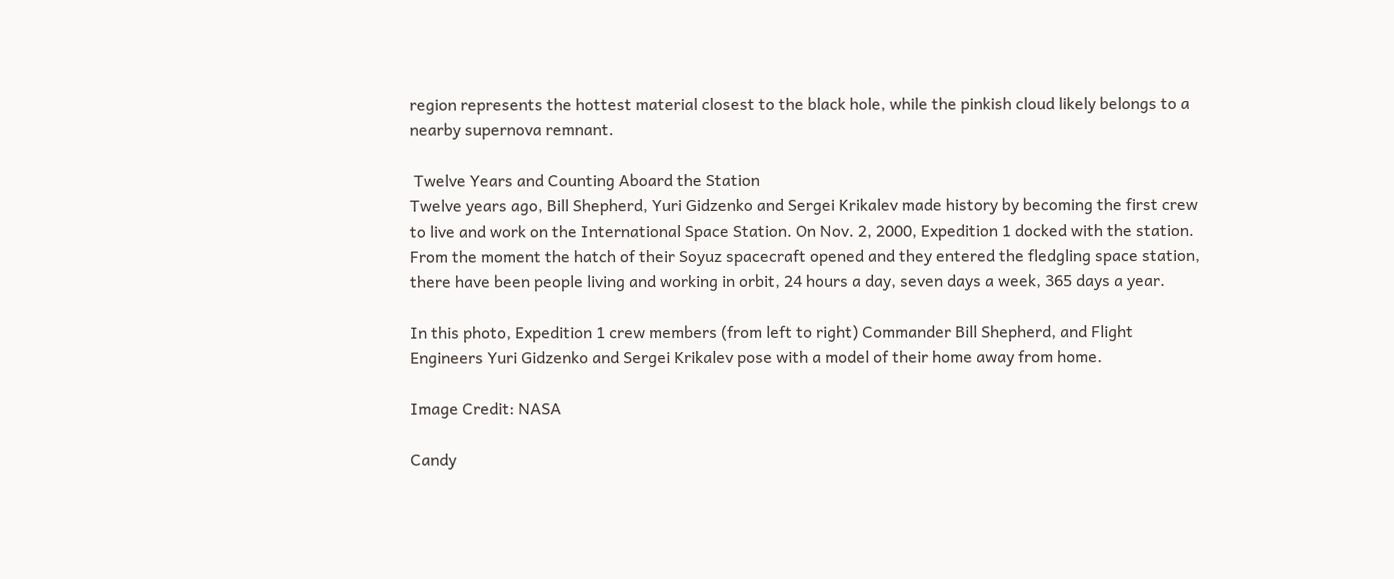region represents the hottest material closest to the black hole, while the pinkish cloud likely belongs to a nearby supernova remnant.

 Twelve Years and Counting Aboard the Station
Twelve years ago, Bill Shepherd, Yuri Gidzenko and Sergei Krikalev made history by becoming the first crew to live and work on the International Space Station. On Nov. 2, 2000, Expedition 1 docked with the station. From the moment the hatch of their Soyuz spacecraft opened and they entered the fledgling space station, there have been people living and working in orbit, 24 hours a day, seven days a week, 365 days a year.

In this photo, Expedition 1 crew members (from left to right) Commander Bill Shepherd, and Flight Engineers Yuri Gidzenko and Sergei Krikalev pose with a model of their home away from home.

Image Credit: NASA

Candy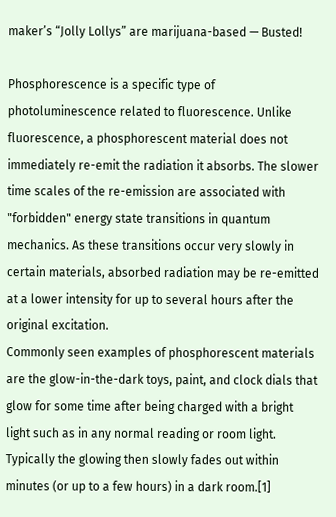maker’s “Jolly Lollys” are marijuana-based — Busted!

Phosphorescence is a specific type of photoluminescence related to fluorescence. Unlike fluorescence, a phosphorescent material does not immediately re-emit the radiation it absorbs. The slower time scales of the re-emission are associated with "forbidden" energy state transitions in quantum mechanics. As these transitions occur very slowly in certain materials, absorbed radiation may be re-emitted at a lower intensity for up to several hours after the original excitation.
Commonly seen examples of phosphorescent materials are the glow-in-the-dark toys, paint, and clock dials that glow for some time after being charged with a bright light such as in any normal reading or room light. Typically the glowing then slowly fades out within minutes (or up to a few hours) in a dark room.[1]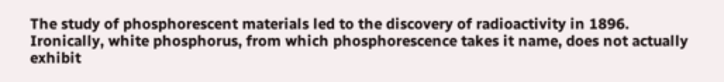The study of phosphorescent materials led to the discovery of radioactivity in 1896.
Ironically, white phosphorus, from which phosphorescence takes it name, does not actually exhibit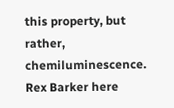this property, but rather, chemiluminescence.
Rex Barker here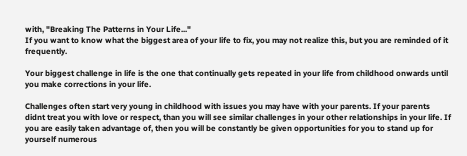with, "Breaking The Patterns in Your Life..."
If you want to know what the biggest area of your life to fix, you may not realize this, but you are reminded of it frequently.

Your biggest challenge in life is the one that continually gets repeated in your life from childhood onwards until you make corrections in your life.

Challenges often start very young in childhood with issues you may have with your parents. If your parents didnt treat you with love or respect, than you will see similar challenges in your other relationships in your life. If you are easily taken advantage of, then you will be constantly be given opportunities for you to stand up for yourself numerous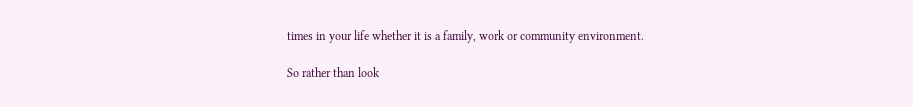times in your life whether it is a family, work or community environment.

So rather than look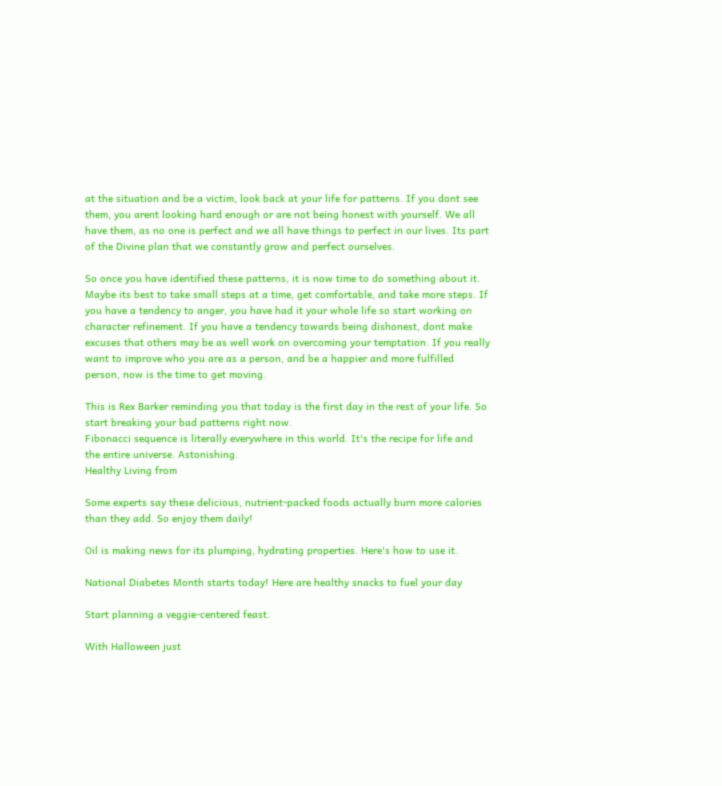at the situation and be a victim, look back at your life for patterns. If you dont see them, you arent looking hard enough or are not being honest with yourself. We all have them, as no one is perfect and we all have things to perfect in our lives. Its part of the Divine plan that we constantly grow and perfect ourselves.

So once you have identified these patterns, it is now time to do something about it. Maybe its best to take small steps at a time, get comfortable, and take more steps. If you have a tendency to anger, you have had it your whole life so start working on character refinement. If you have a tendency towards being dishonest, dont make excuses that others may be as well work on overcoming your temptation. If you really want to improve who you are as a person, and be a happier and more fulfilled person, now is the time to get moving.

This is Rex Barker reminding you that today is the first day in the rest of your life. So start breaking your bad patterns right now.
Fibonacci sequence is literally everywhere in this world. It's the recipe for life and the entire universe. Astonishing.
Healthy Living from

Some experts say these delicious, nutrient-packed foods actually burn more calories than they add. So enjoy them daily!

Oil is making news for its plumping, hydrating properties. Here's how to use it.

National Diabetes Month starts today! Here are healthy snacks to fuel your day

Start planning a veggie-centered feast.

With Halloween just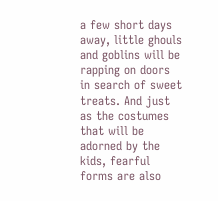a few short days away, little ghouls and goblins will be rapping on doors in search of sweet treats. And just as the costumes that will be adorned by the kids, fearful forms are also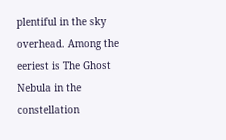plentiful in the sky overhead. Among the eeriest is The Ghost Nebula in the constellation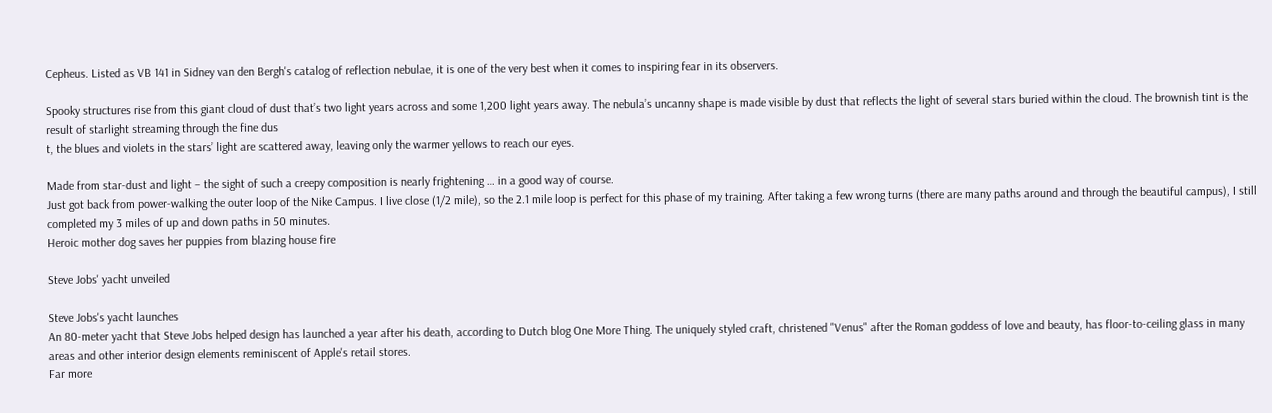Cepheus. Listed as VB 141 in Sidney van den Bergh's catalog of reflection nebulae, it is one of the very best when it comes to inspiring fear in its observers.

Spooky structures rise from this giant cloud of dust that’s two light years across and some 1,200 light years away. The nebula’s uncanny shape is made visible by dust that reflects the light of several stars buried within the cloud. The brownish tint is the result of starlight streaming through the fine dus
t, the blues and violets in the stars’ light are scattered away, leaving only the warmer yellows to reach our eyes.

Made from star-dust and light – the sight of such a creepy composition is nearly frightening … in a good way of course.
Just got back from power-walking the outer loop of the Nike Campus. I live close (1/2 mile), so the 2.1 mile loop is perfect for this phase of my training. After taking a few wrong turns (there are many paths around and through the beautiful campus), I still completed my 3 miles of up and down paths in 50 minutes.
Heroic mother dog saves her puppies from blazing house fire

Steve Jobs' yacht unveiled

Steve Jobs's yacht launches
An 80-meter yacht that Steve Jobs helped design has launched a year after his death, according to Dutch blog One More Thing. The uniquely styled craft, christened "Venus" after the Roman goddess of love and beauty, has floor-to-ceiling glass in many areas and other interior design elements reminiscent of Apple's retail stores.
Far more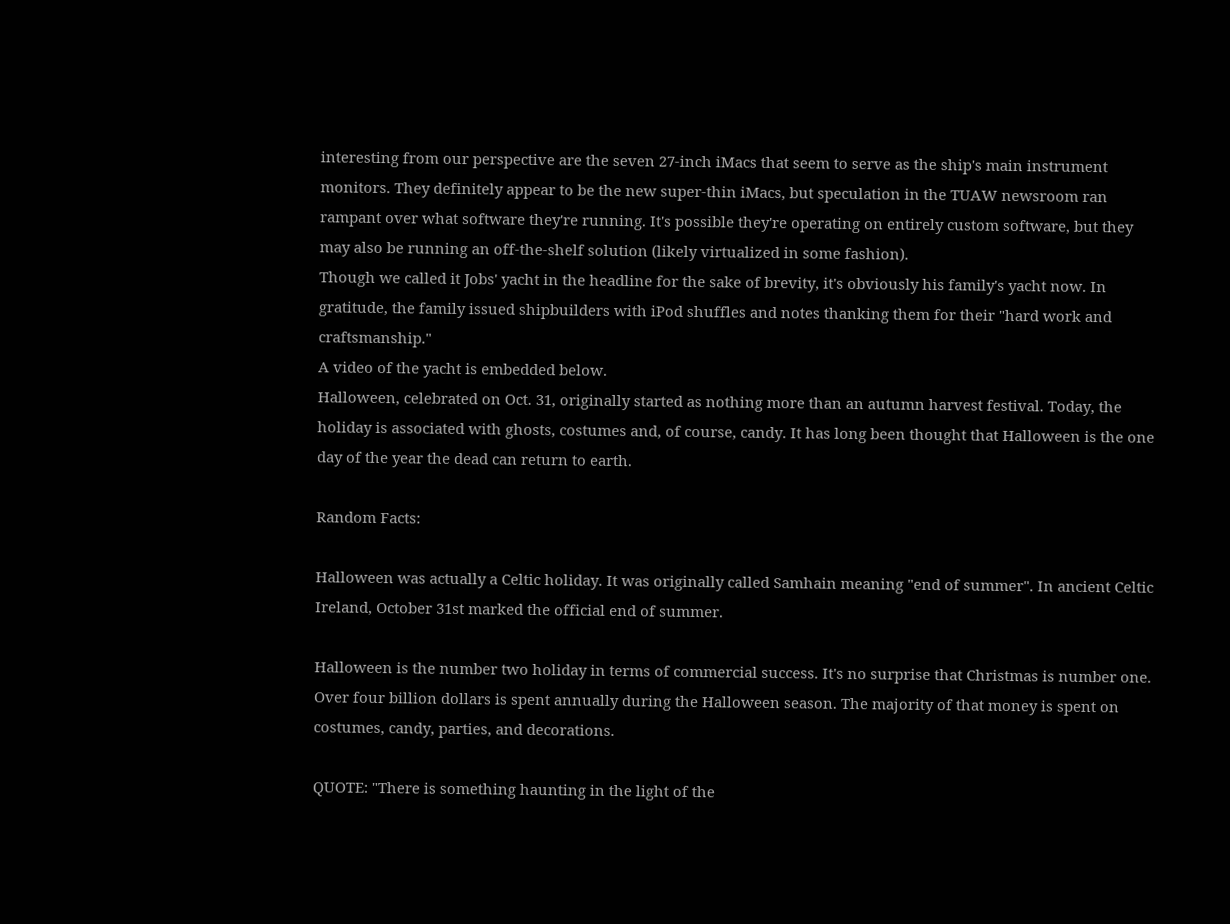interesting from our perspective are the seven 27-inch iMacs that seem to serve as the ship's main instrument monitors. They definitely appear to be the new super-thin iMacs, but speculation in the TUAW newsroom ran rampant over what software they're running. It's possible they're operating on entirely custom software, but they may also be running an off-the-shelf solution (likely virtualized in some fashion).
Though we called it Jobs' yacht in the headline for the sake of brevity, it's obviously his family's yacht now. In gratitude, the family issued shipbuilders with iPod shuffles and notes thanking them for their "hard work and craftsmanship."
A video of the yacht is embedded below.
Halloween, celebrated on Oct. 31, originally started as nothing more than an autumn harvest festival. Today, the holiday is associated with ghosts, costumes and, of course, candy. It has long been thought that Halloween is the one day of the year the dead can return to earth.

Random Facts:

Halloween was actually a Celtic holiday. It was originally called Samhain meaning "end of summer". In ancient Celtic Ireland, October 31st marked the official end of summer.

Halloween is the number two holiday in terms of commercial success. It's no surprise that Christmas is number one. Over four billion dollars is spent annually during the Halloween season. The majority of that money is spent on costumes, candy, parties, and decorations.

QUOTE: "There is something haunting in the light of the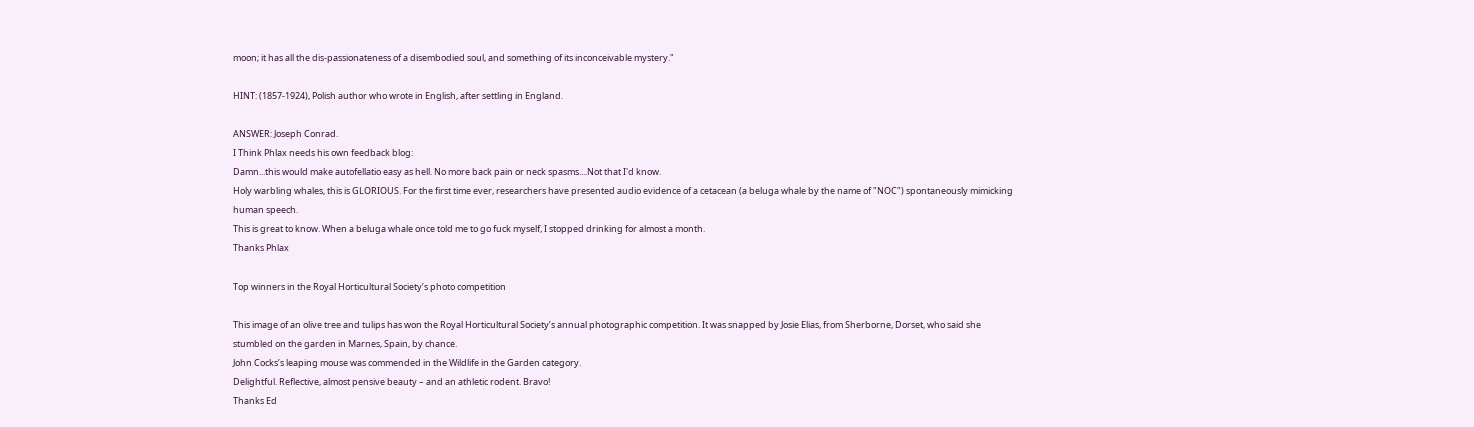moon; it has all the dis-passionateness of a disembodied soul, and something of its inconceivable mystery."

HINT: (1857-1924), Polish author who wrote in English, after settling in England.

ANSWER: Joseph Conrad.
I Think Phlax needs his own feedback blog:
Damn...this would make autofellatio easy as hell. No more back pain or neck spasms....Not that I'd know.
Holy warbling whales, this is GLORIOUS. For the first time ever, researchers have presented audio evidence of a cetacean (a beluga whale by the name of "NOC") spontaneously mimicking human speech.
This is great to know. When a beluga whale once told me to go fuck myself, I stopped drinking for almost a month.
Thanks Phlax

Top winners in the Royal Horticultural Society’s photo competition

This image of an olive tree and tulips has won the Royal Horticultural Society’s annual photographic competition. It was snapped by Josie Elias, from Sherborne, Dorset, who said she stumbled on the garden in Marnes, Spain, by chance.
John Cocks’s leaping mouse was commended in the Wildlife in the Garden category.
Delightful. Reflective, almost pensive beauty – and an athletic rodent. Bravo!
Thanks Ed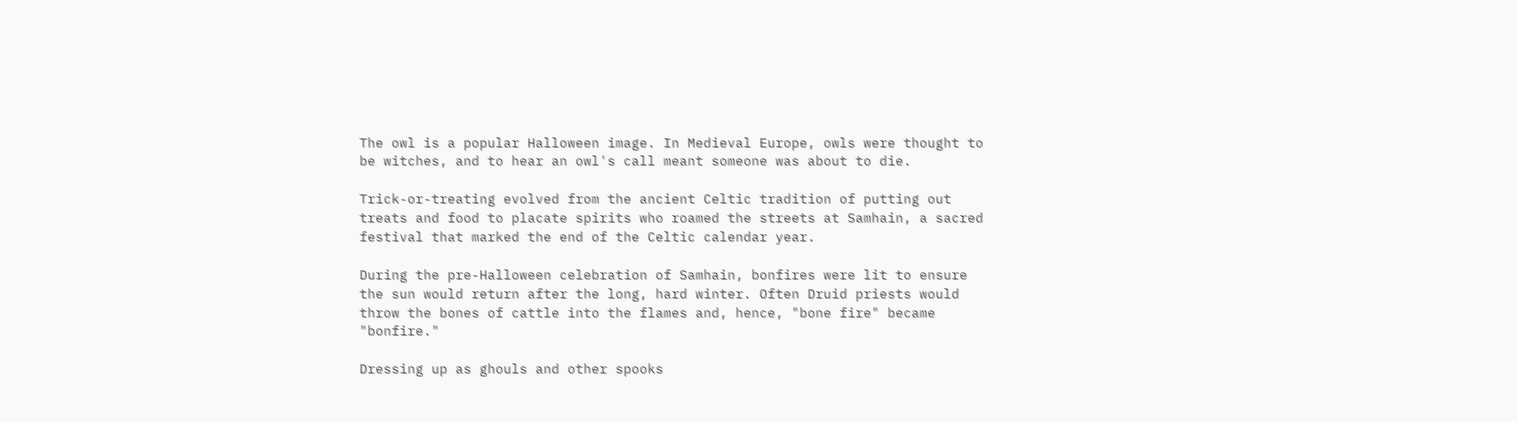The owl is a popular Halloween image. In Medieval Europe, owls were thought to be witches, and to hear an owl's call meant someone was about to die.

Trick-or-treating evolved from the ancient Celtic tradition of putting out treats and food to placate spirits who roamed the streets at Samhain, a sacred festival that marked the end of the Celtic calendar year.

During the pre-Halloween celebration of Samhain, bonfires were lit to ensure the sun would return after the long, hard winter. Often Druid priests would throw the bones of cattle into the flames and, hence, "bone fire" became "bonfire."

Dressing up as ghouls and other spooks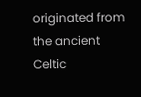originated from the ancient Celtic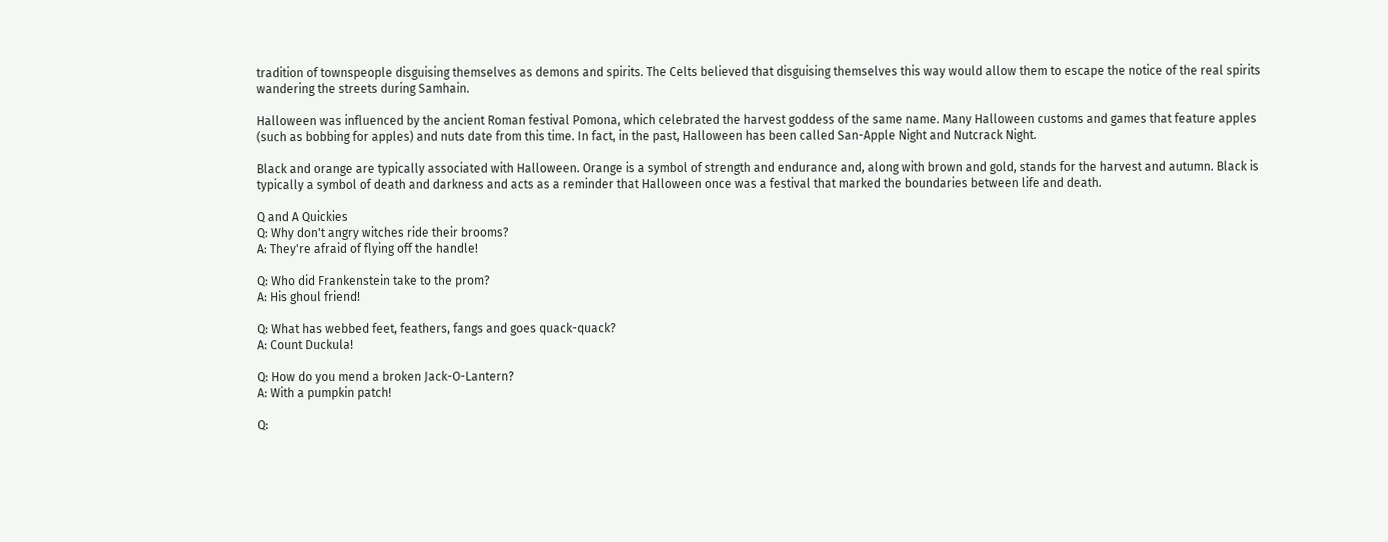tradition of townspeople disguising themselves as demons and spirits. The Celts believed that disguising themselves this way would allow them to escape the notice of the real spirits wandering the streets during Samhain.

Halloween was influenced by the ancient Roman festival Pomona, which celebrated the harvest goddess of the same name. Many Halloween customs and games that feature apples (such as bobbing for apples) and nuts date from this time. In fact, in the past, Halloween has been called San-Apple Night and Nutcrack Night.

Black and orange are typically associated with Halloween. Orange is a symbol of strength and endurance and, along with brown and gold, stands for the harvest and autumn. Black is typically a symbol of death and darkness and acts as a reminder that Halloween once was a festival that marked the boundaries between life and death.

Q and A Quickies
Q: Why don't angry witches ride their brooms?
A: They're afraid of flying off the handle!

Q: Who did Frankenstein take to the prom?
A: His ghoul friend!

Q: What has webbed feet, feathers, fangs and goes quack-quack?
A: Count Duckula!

Q: How do you mend a broken Jack-O-Lantern?
A: With a pumpkin patch!

Q: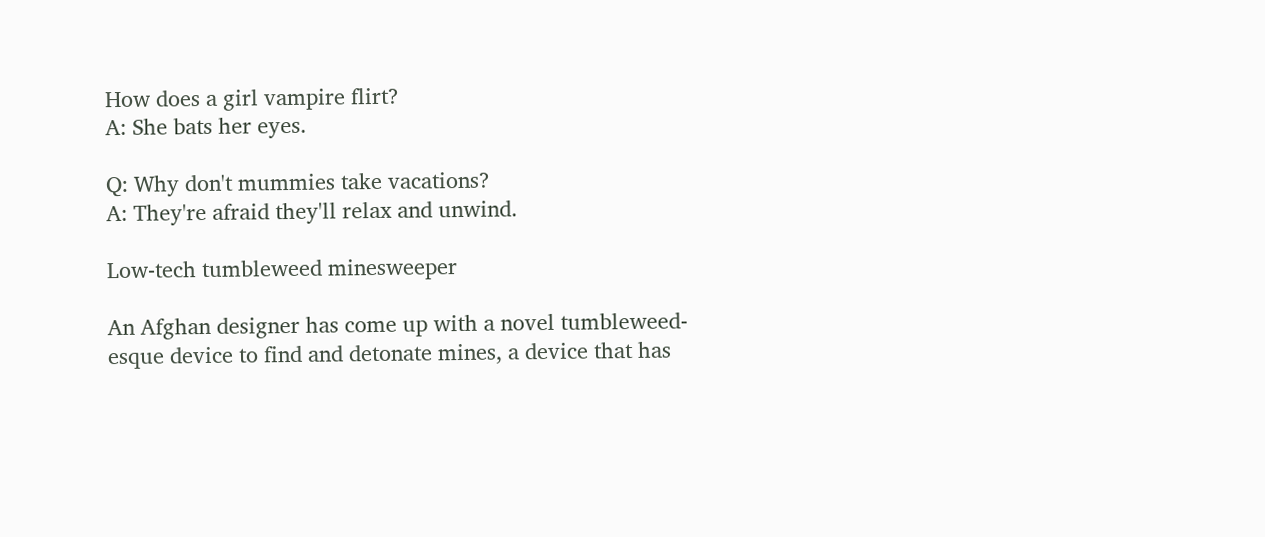How does a girl vampire flirt?
A: She bats her eyes.

Q: Why don't mummies take vacations?
A: They're afraid they'll relax and unwind.

Low-tech tumbleweed minesweeper

An Afghan designer has come up with a novel tumbleweed-esque device to find and detonate mines, a device that has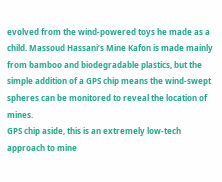evolved from the wind-powered toys he made as a child. Massoud Hassani’s Mine Kafon is made mainly from bamboo and biodegradable plastics, but the simple addition of a GPS chip means the wind-swept spheres can be monitored to reveal the location of mines.
GPS chip aside, this is an extremely low-tech approach to mine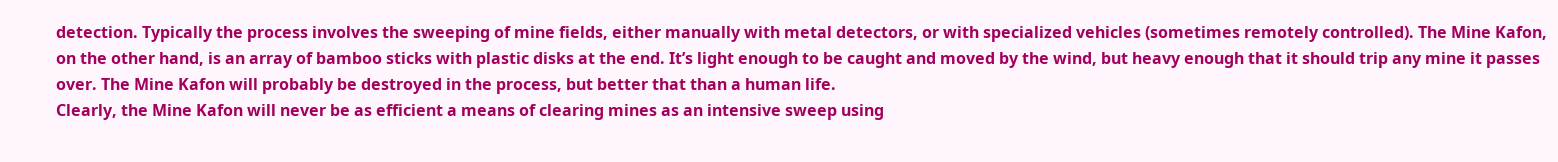detection. Typically the process involves the sweeping of mine fields, either manually with metal detectors, or with specialized vehicles (sometimes remotely controlled). The Mine Kafon, on the other hand, is an array of bamboo sticks with plastic disks at the end. It’s light enough to be caught and moved by the wind, but heavy enough that it should trip any mine it passes over. The Mine Kafon will probably be destroyed in the process, but better that than a human life.
Clearly, the Mine Kafon will never be as efficient a means of clearing mines as an intensive sweep using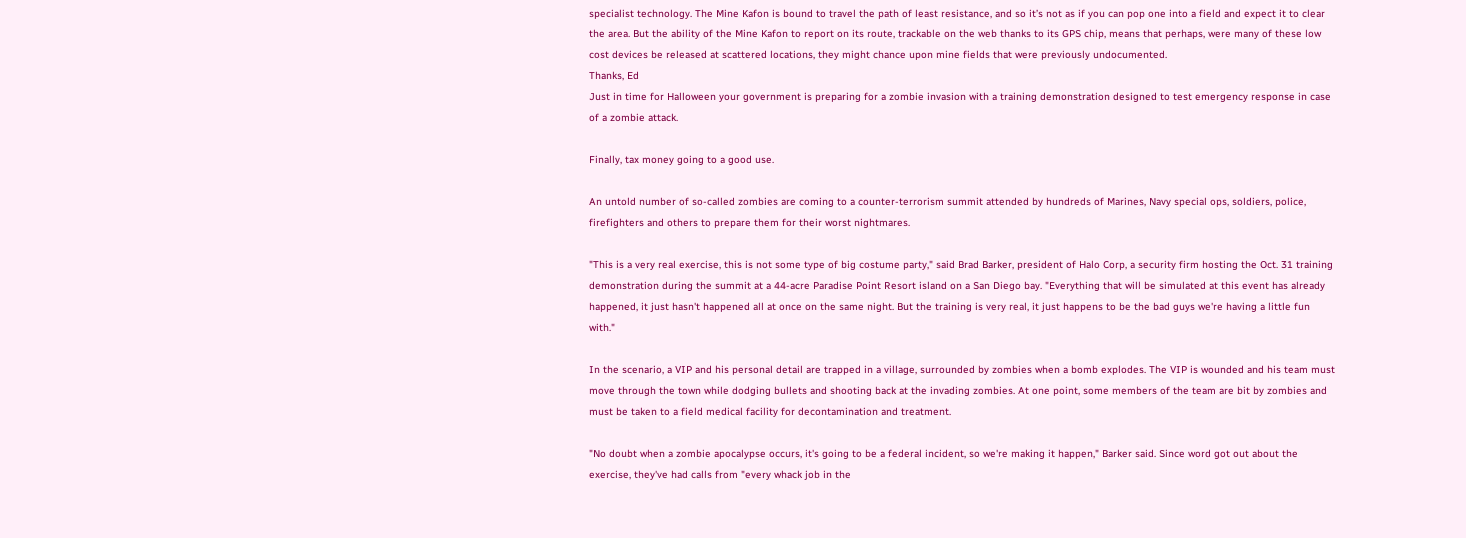specialist technology. The Mine Kafon is bound to travel the path of least resistance, and so it’s not as if you can pop one into a field and expect it to clear the area. But the ability of the Mine Kafon to report on its route, trackable on the web thanks to its GPS chip, means that perhaps, were many of these low cost devices be released at scattered locations, they might chance upon mine fields that were previously undocumented.
Thanks, Ed
Just in time for Halloween your government is preparing for a zombie invasion with a training demonstration designed to test emergency response in case of a zombie attack.

Finally, tax money going to a good use.

An untold number of so-called zombies are coming to a counter-terrorism summit attended by hundreds of Marines, Navy special ops, soldiers, police, firefighters and others to prepare them for their worst nightmares.

"This is a very real exercise, this is not some type of big costume party," said Brad Barker, president of Halo Corp, a security firm hosting the Oct. 31 training demonstration during the summit at a 44-acre Paradise Point Resort island on a San Diego bay. "Everything that will be simulated at this event has already happened, it just hasn't happened all at once on the same night. But the training is very real, it just happens to be the bad guys we're having a little fun with."

In the scenario, a VIP and his personal detail are trapped in a village, surrounded by zombies when a bomb explodes. The VIP is wounded and his team must move through the town while dodging bullets and shooting back at the invading zombies. At one point, some members of the team are bit by zombies and must be taken to a field medical facility for decontamination and treatment.

"No doubt when a zombie apocalypse occurs, it's going to be a federal incident, so we're making it happen," Barker said. Since word got out about the exercise, they've had calls from "every whack job in the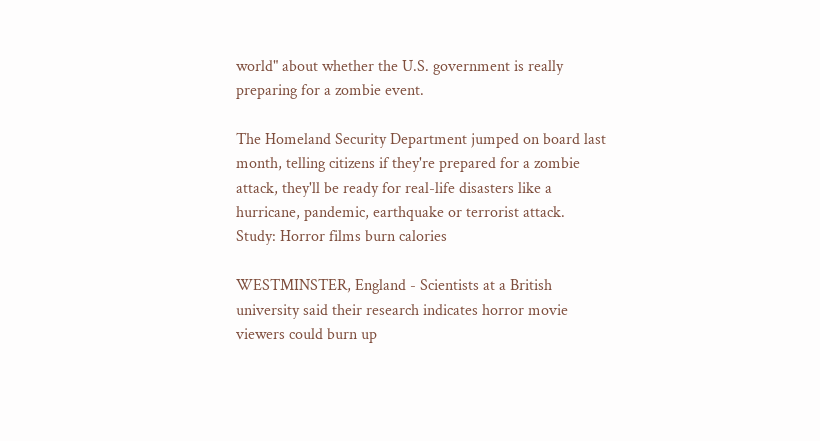world" about whether the U.S. government is really preparing for a zombie event.

The Homeland Security Department jumped on board last month, telling citizens if they're prepared for a zombie attack, they'll be ready for real-life disasters like a hurricane, pandemic, earthquake or terrorist attack.
Study: Horror films burn calories

WESTMINSTER, England - Scientists at a British university said their research indicates horror movie viewers could burn up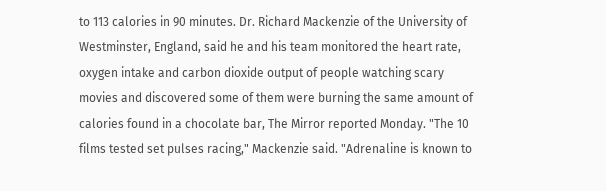to 113 calories in 90 minutes. Dr. Richard Mackenzie of the University of Westminster, England, said he and his team monitored the heart rate, oxygen intake and carbon dioxide output of people watching scary movies and discovered some of them were burning the same amount of calories found in a chocolate bar, The Mirror reported Monday. "The 10 films tested set pulses racing," Mackenzie said. "Adrenaline is known to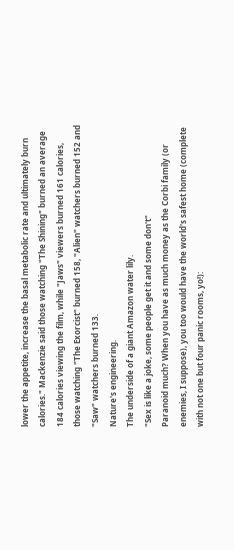lower the appetite, increase the basal metabolic rate and ultimately burn calories." Mackenzie said those watching "The Shining" burned an average 184 calories viewing the film, while "Jaws" viewers burned 161 calories, those watching "The Exorcist" burned 158, "Alien" watchers burned 152 and "Saw" watchers burned 133.
Nature's engineering.
The underside of a giant Amazon water lily.
"Sex is like a joke, some people get it and some don't"
Paranoid much? When you have as much money as the Corbi family (or enemies, I suppose), you too would have the world's safest home (complete with not one but four panic rooms, yo!):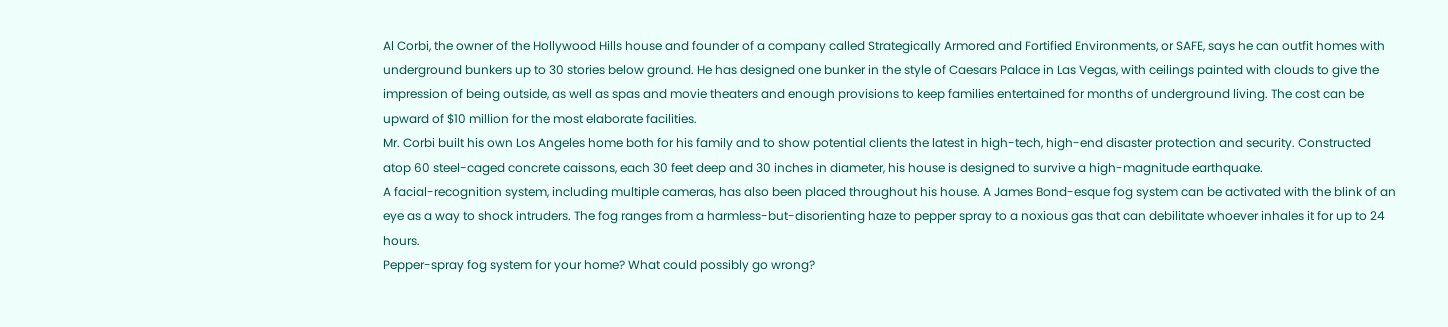Al Corbi, the owner of the Hollywood Hills house and founder of a company called Strategically Armored and Fortified Environments, or SAFE, says he can outfit homes with underground bunkers up to 30 stories below ground. He has designed one bunker in the style of Caesars Palace in Las Vegas, with ceilings painted with clouds to give the impression of being outside, as well as spas and movie theaters and enough provisions to keep families entertained for months of underground living. The cost can be upward of $10 million for the most elaborate facilities.
Mr. Corbi built his own Los Angeles home both for his family and to show potential clients the latest in high-tech, high-end disaster protection and security. Constructed atop 60 steel-caged concrete caissons, each 30 feet deep and 30 inches in diameter, his house is designed to survive a high-magnitude earthquake.
A facial-recognition system, including multiple cameras, has also been placed throughout his house. A James Bond-esque fog system can be activated with the blink of an eye as a way to shock intruders. The fog ranges from a harmless-but-disorienting haze to pepper spray to a noxious gas that can debilitate whoever inhales it for up to 24 hours.
Pepper-spray fog system for your home? What could possibly go wrong?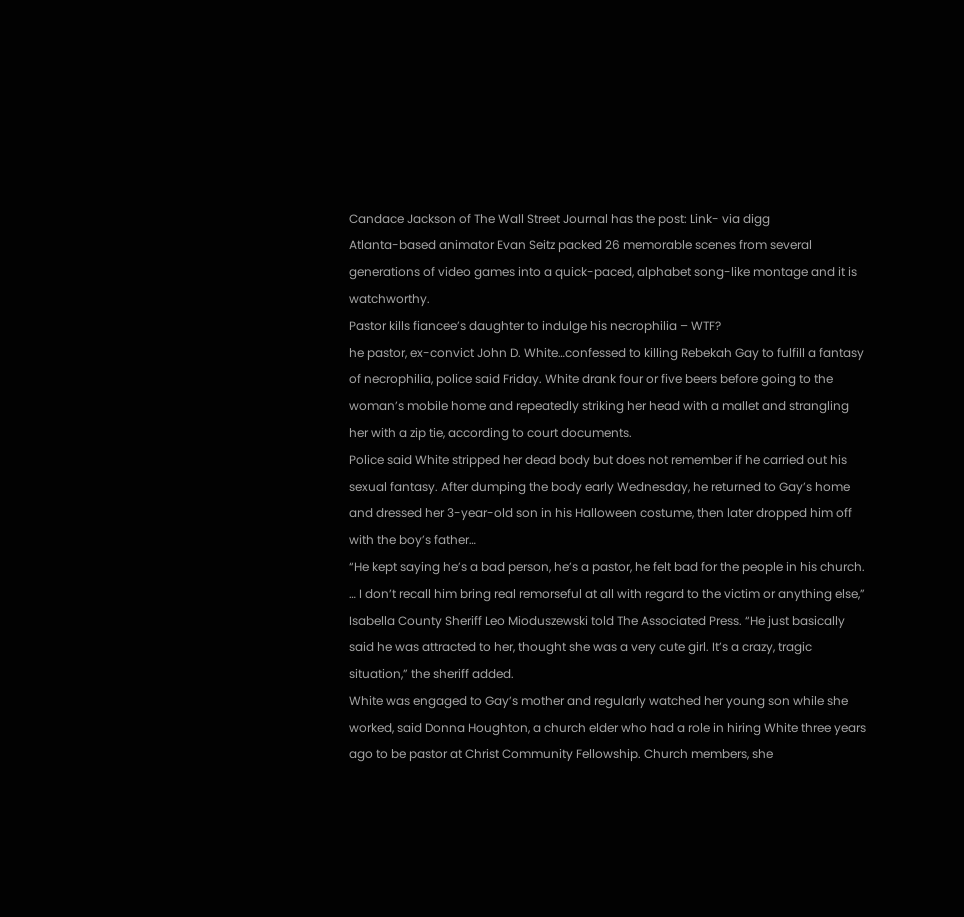Candace Jackson of The Wall Street Journal has the post: Link- via digg
Atlanta-based animator Evan Seitz packed 26 memorable scenes from several generations of video games into a quick-paced, alphabet song-like montage and it is watchworthy.
Pastor kills fiancee’s daughter to indulge his necrophilia – WTF?
he pastor, ex-convict John D. White…confessed to killing Rebekah Gay to fulfill a fantasy of necrophilia, police said Friday. White drank four or five beers before going to the woman’s mobile home and repeatedly striking her head with a mallet and strangling her with a zip tie, according to court documents.
Police said White stripped her dead body but does not remember if he carried out his sexual fantasy. After dumping the body early Wednesday, he returned to Gay’s home and dressed her 3-year-old son in his Halloween costume, then later dropped him off with the boy’s father…
“He kept saying he’s a bad person, he’s a pastor, he felt bad for the people in his church. … I don’t recall him bring real remorseful at all with regard to the victim or anything else,” Isabella County Sheriff Leo Mioduszewski told The Associated Press. “He just basically said he was attracted to her, thought she was a very cute girl. It’s a crazy, tragic situation,” the sheriff added.
White was engaged to Gay’s mother and regularly watched her young son while she worked, said Donna Houghton, a church elder who had a role in hiring White three years ago to be pastor at Christ Community Fellowship. Church members, she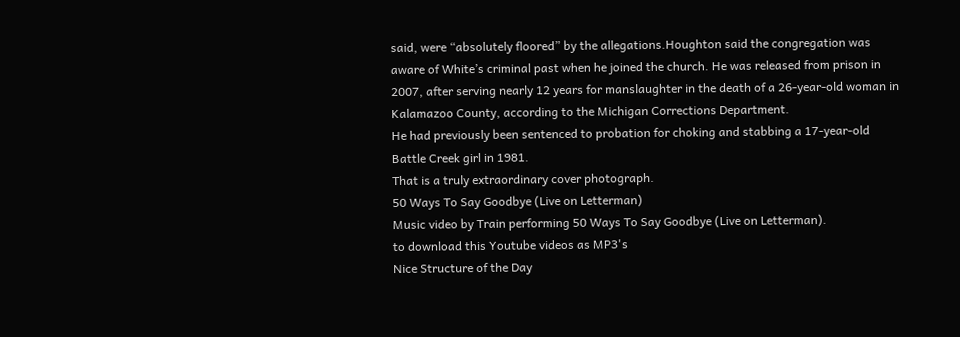said, were “absolutely floored” by the allegations.Houghton said the congregation was aware of White’s criminal past when he joined the church. He was released from prison in 2007, after serving nearly 12 years for manslaughter in the death of a 26-year-old woman in Kalamazoo County, according to the Michigan Corrections Department.
He had previously been sentenced to probation for choking and stabbing a 17-year-old Battle Creek girl in 1981.
That is a truly extraordinary cover photograph.
50 Ways To Say Goodbye (Live on Letterman)
Music video by Train performing 50 Ways To Say Goodbye (Live on Letterman).
to download this Youtube videos as MP3's
Nice Structure of the Day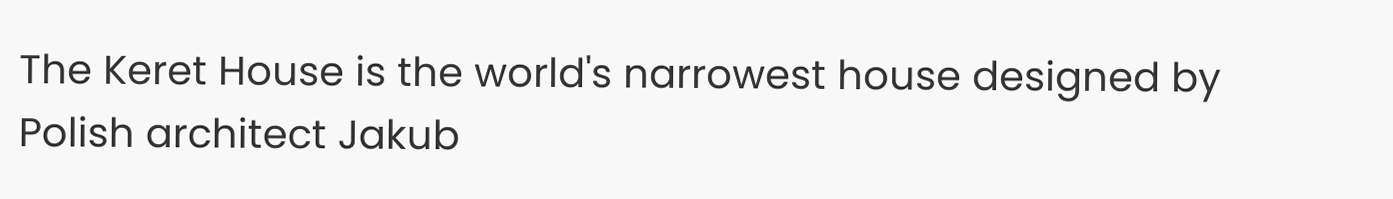The Keret House is the world's narrowest house designed by Polish architect Jakub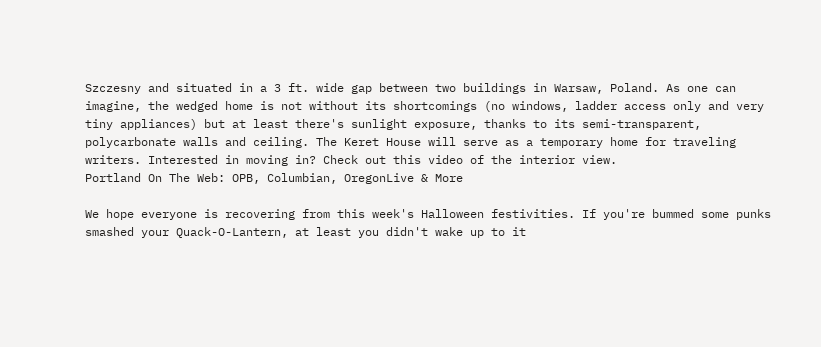Szczesny and situated in a 3 ft. wide gap between two buildings in Warsaw, Poland. As one can imagine, the wedged home is not without its shortcomings (no windows, ladder access only and very tiny appliances) but at least there's sunlight exposure, thanks to its semi-transparent, polycarbonate walls and ceiling. The Keret House will serve as a temporary home for traveling writers. Interested in moving in? Check out this video of the interior view.
Portland On The Web: OPB, Columbian, OregonLive & More

We hope everyone is recovering from this week's Halloween festivities. If you're bummed some punks smashed your Quack-O-Lantern, at least you didn't wake up to it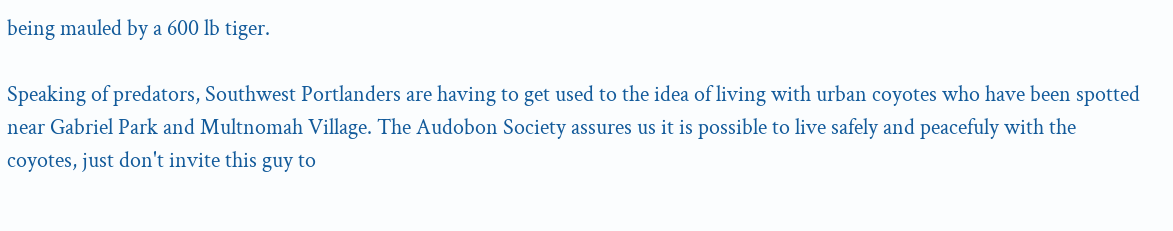being mauled by a 600 lb tiger.

Speaking of predators, Southwest Portlanders are having to get used to the idea of living with urban coyotes who have been spotted near Gabriel Park and Multnomah Village. The Audobon Society assures us it is possible to live safely and peacefuly with the coyotes, just don't invite this guy to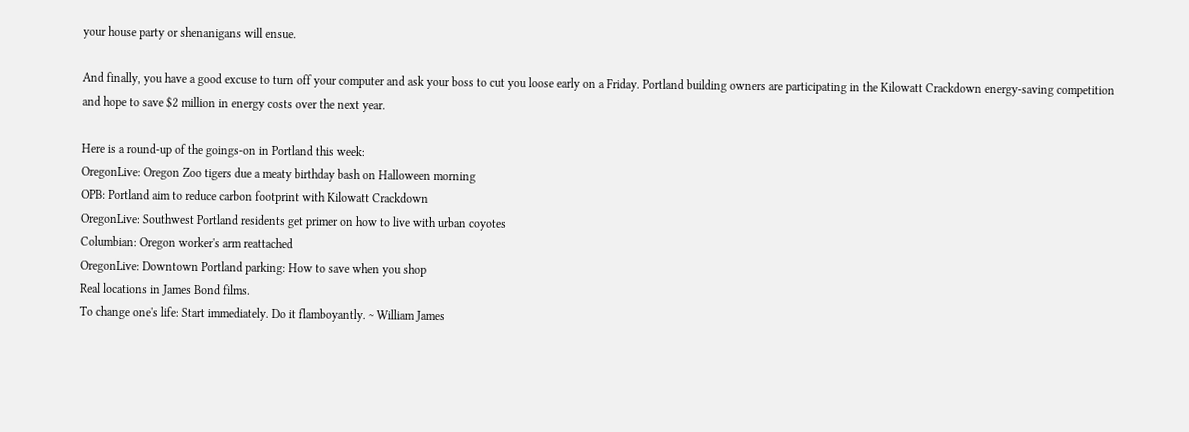your house party or shenanigans will ensue.

And finally, you have a good excuse to turn off your computer and ask your boss to cut you loose early on a Friday. Portland building owners are participating in the Kilowatt Crackdown energy-saving competition and hope to save $2 million in energy costs over the next year.

Here is a round-up of the goings-on in Portland this week:
OregonLive: Oregon Zoo tigers due a meaty birthday bash on Halloween morning
OPB: Portland aim to reduce carbon footprint with Kilowatt Crackdown
OregonLive: Southwest Portland residents get primer on how to live with urban coyotes
Columbian: Oregon worker's arm reattached
OregonLive: Downtown Portland parking: How to save when you shop
Real locations in James Bond films.
To change one's life: Start immediately. Do it flamboyantly. ~ William James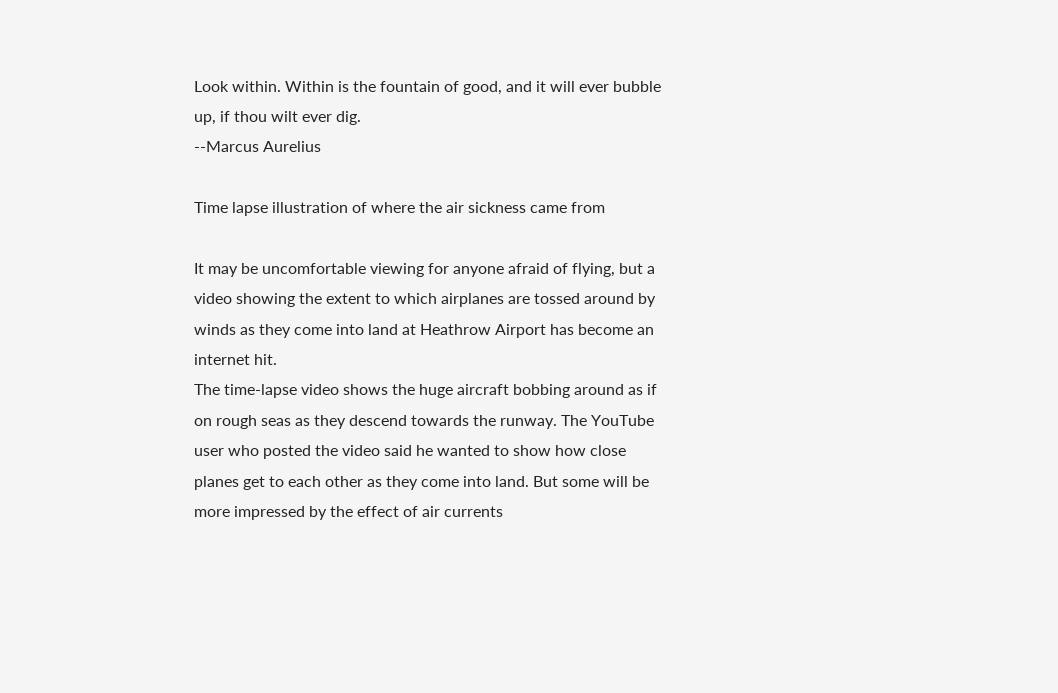Look within. Within is the fountain of good, and it will ever bubble up, if thou wilt ever dig.
--Marcus Aurelius

Time lapse illustration of where the air sickness came from

It may be uncomfortable viewing for anyone afraid of flying, but a video showing the extent to which airplanes are tossed around by winds as they come into land at Heathrow Airport has become an internet hit.
The time-lapse video shows the huge aircraft bobbing around as if on rough seas as they descend towards the runway. The YouTube user who posted the video said he wanted to show how close planes get to each other as they come into land. But some will be more impressed by the effect of air currents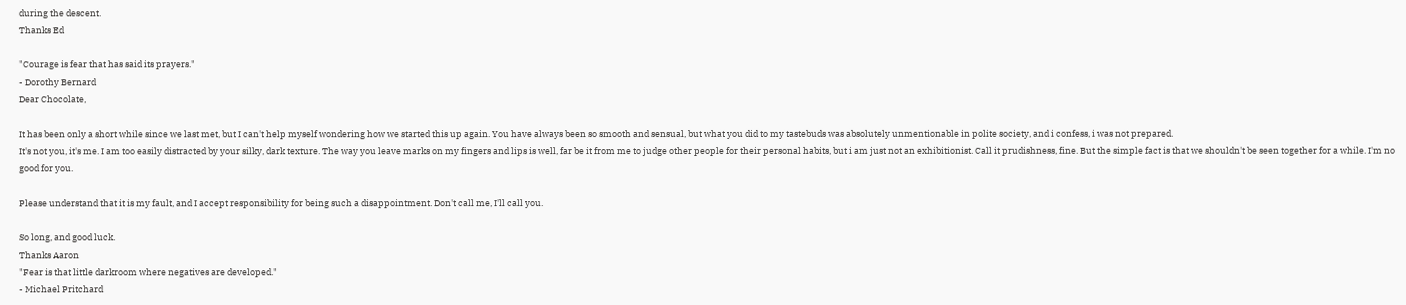during the descent.
Thanks Ed

"Courage is fear that has said its prayers."
- Dorothy Bernard
Dear Chocolate,

It has been only a short while since we last met, but I can't help myself wondering how we started this up again. You have always been so smooth and sensual, but what you did to my tastebuds was absolutely unmentionable in polite society, and i confess, i was not prepared.
It's not you, it's me. I am too easily distracted by your silky, dark texture. The way you leave marks on my fingers and lips is well, far be it from me to judge other people for their personal habits, but i am just not an exhibitionist. Call it prudishness, fine. But the simple fact is that we shouldn't be seen together for a while. I'm no good for you.

Please understand that it is my fault, and I accept responsibility for being such a disappointment. Don't call me, I'll call you.

So long, and good luck.
Thanks Aaron
"Fear is that little darkroom where negatives are developed."
- Michael Pritchard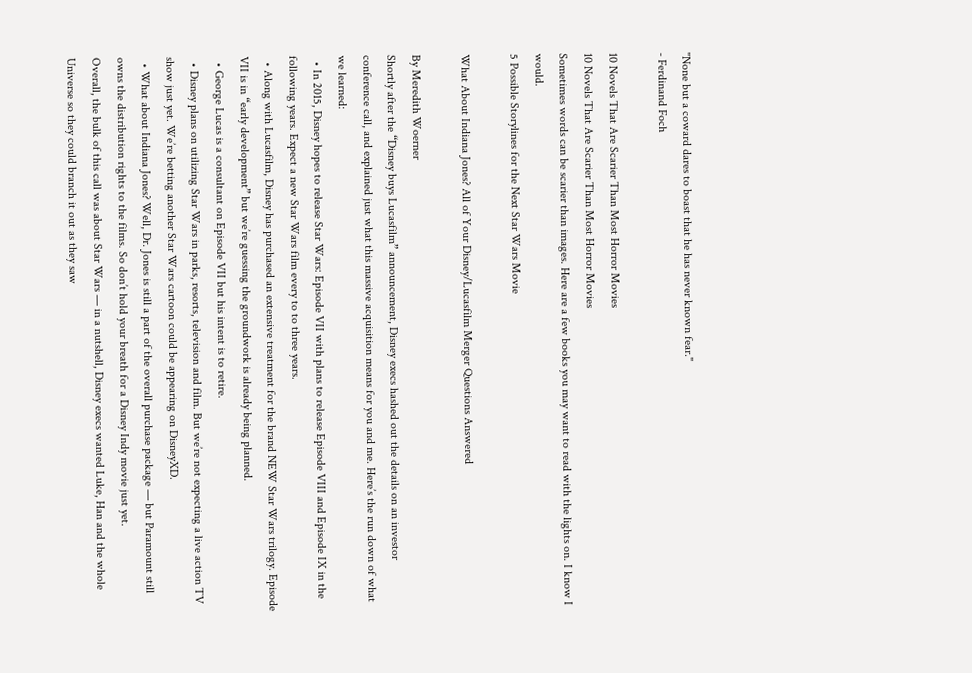"None but a coward dares to boast that he has never known fear."
- Ferdinand Foch

10 Novels That Are Scarier Than Most Horror Movies
10 Novels That Are Scarier Than Most Horror Movies
Sometimes words can be scarier than images. Here are a few books you may want to read with the lights on. I know I would.
5 Possible Storylines for the Next Star Wars Movie

What About Indiana Jones? All of Your Disney/Lucasfilm Merger Questions Answered

By Meredith Woerner
Shortly after the “Disney buys Lucasfilm” announcement, Disney execs hashed out the details on an investor conference call, and explained just what this massive acquisition means for you and me. Here’s the run down of what we learned:
  • In 2015, Disney hopes to release Star Wars: Episode VII with plans to release Episode VIII and Episode IX in the following years. Expect a new Star Wars film every to to three years.
  • Along with Lucasfilm, Disney has purchased an extensive treatment for the brand NEW Star Wars trilogy. Episode VII is in “early development” but we’re guessing the groundwork is already being planned.
  • George Lucas is a consultant on Episode VII but his intent is to retire.
  • Disney plans on utilizing Star Wars in parks, resorts, television and film. But we’re not expecting a live action TV show just yet. We’re betting another Star Wars cartoon could be appearing on DisneyXD.
  • What about Indiana Jones? Well, Dr. Jones is still a part of the overall purchase package — but Paramount still owns the distribution rights to the films. So don’t hold your breath for a Disney Indy movie just yet.
Overall, the bulk of this call was about Star Wars — in a nutshell, Disney execs wanted Luke, Han and the whole Universe so they could branch it out as they saw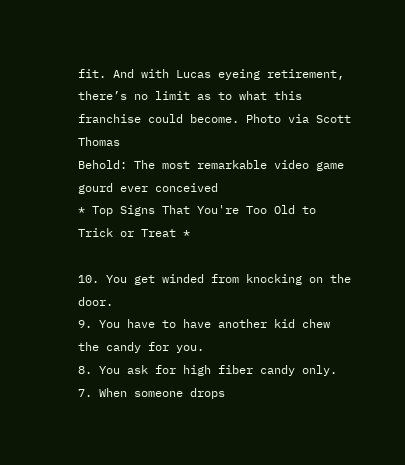fit. And with Lucas eyeing retirement, there’s no limit as to what this franchise could become. Photo via Scott Thomas
Behold: The most remarkable video game gourd ever conceived
* Top Signs That You're Too Old to Trick or Treat *

10. You get winded from knocking on the door.
9. You have to have another kid chew the candy for you.
8. You ask for high fiber candy only.
7. When someone drops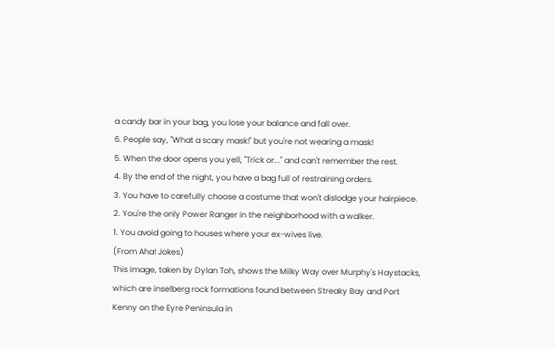a candy bar in your bag, you lose your balance and fall over.
6. People say, "What a scary mask!" but you're not wearing a mask!
5. When the door opens you yell, "Trick or..." and can't remember the rest.
4. By the end of the night, you have a bag full of restraining orders.
3. You have to carefully choose a costume that won't dislodge your hairpiece.
2. You're the only Power Ranger in the neighborhood with a walker.
1. You avoid going to houses where your ex-wives live.
(From Aha! Jokes)
This image, taken by Dylan Toh, shows the Milky Way over Murphy's Haystacks, which are inselberg rock formations found between Streaky Bay and Port Kenny on the Eyre Peninsula in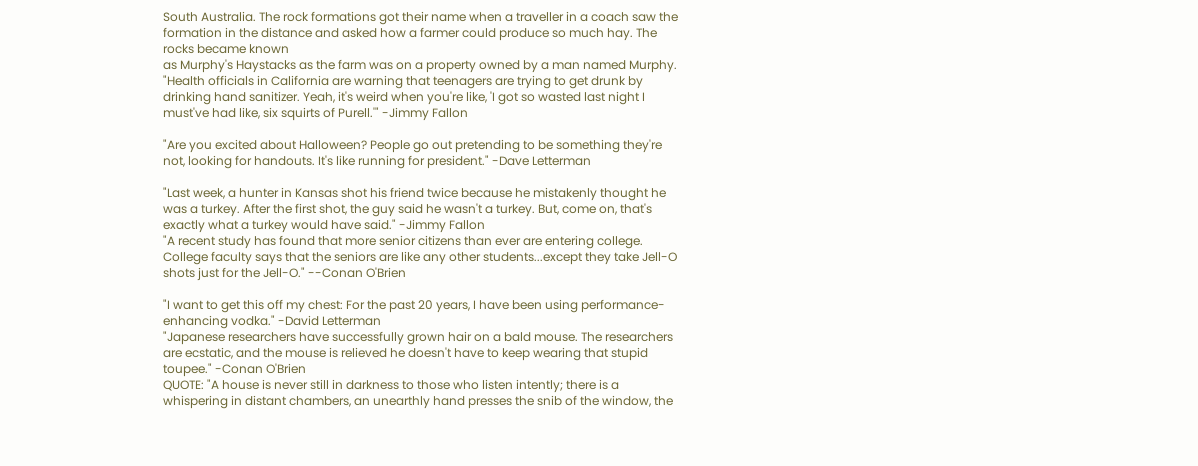South Australia. The rock formations got their name when a traveller in a coach saw the formation in the distance and asked how a farmer could produce so much hay. The rocks became known
as Murphy's Haystacks as the farm was on a property owned by a man named Murphy.
"Health officials in California are warning that teenagers are trying to get drunk by drinking hand sanitizer. Yeah, it's weird when you're like, 'I got so wasted last night I must've had like, six squirts of Purell.'" -Jimmy Fallon

"Are you excited about Halloween? People go out pretending to be something they're not, looking for handouts. It's like running for president." -Dave Letterman

"Last week, a hunter in Kansas shot his friend twice because he mistakenly thought he was a turkey. After the first shot, the guy said he wasn't a turkey. But, come on, that's exactly what a turkey would have said." -Jimmy Fallon
"A recent study has found that more senior citizens than ever are entering college. College faculty says that the seniors are like any other students...except they take Jell-O shots just for the Jell-O." --Conan O'Brien

"I want to get this off my chest: For the past 20 years, I have been using performance-enhancing vodka." -David Letterman
"Japanese researchers have successfully grown hair on a bald mouse. The researchers are ecstatic, and the mouse is relieved he doesn't have to keep wearing that stupid toupee." -Conan O'Brien
QUOTE: "A house is never still in darkness to those who listen intently; there is a whispering in distant chambers, an unearthly hand presses the snib of the window, the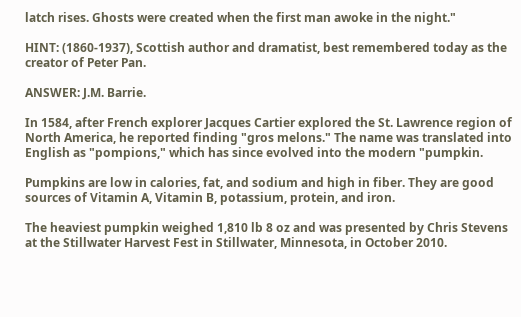latch rises. Ghosts were created when the first man awoke in the night."

HINT: (1860-1937), Scottish author and dramatist, best remembered today as the creator of Peter Pan.

ANSWER: J.M. Barrie.

In 1584, after French explorer Jacques Cartier explored the St. Lawrence region of North America, he reported finding "gros melons." The name was translated into English as "pompions," which has since evolved into the modern "pumpkin.

Pumpkins are low in calories, fat, and sodium and high in fiber. They are good sources of Vitamin A, Vitamin B, potassium, protein, and iron.

The heaviest pumpkin weighed 1,810 lb 8 oz and was presented by Chris Stevens at the Stillwater Harvest Fest in Stillwater, Minnesota, in October 2010.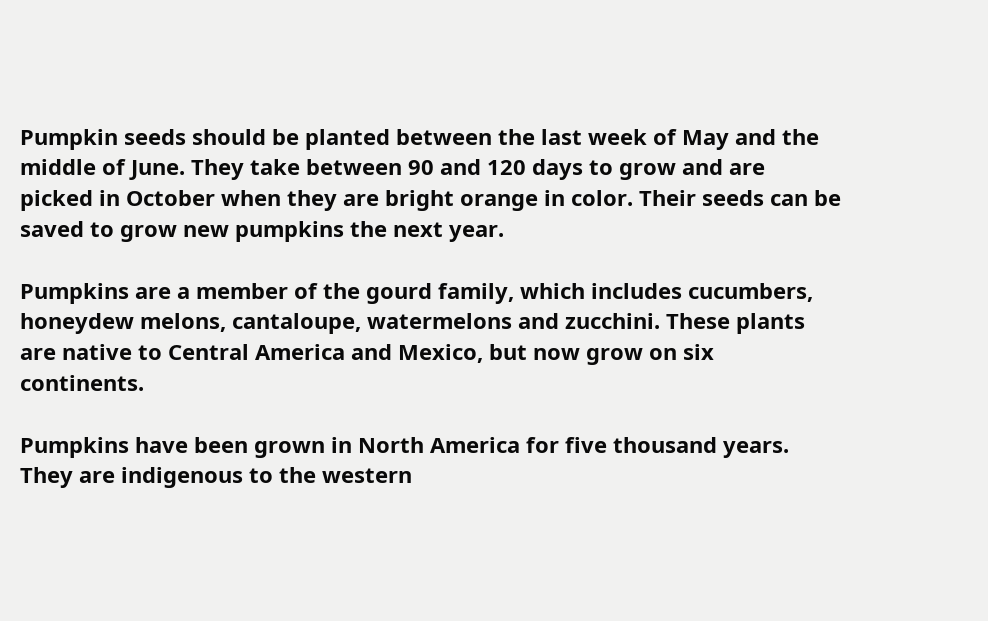Pumpkin seeds should be planted between the last week of May and the middle of June. They take between 90 and 120 days to grow and are picked in October when they are bright orange in color. Their seeds can be saved to grow new pumpkins the next year.

Pumpkins are a member of the gourd family, which includes cucumbers, honeydew melons, cantaloupe, watermelons and zucchini. These plants are native to Central America and Mexico, but now grow on six continents.

Pumpkins have been grown in North America for five thousand years. They are indigenous to the western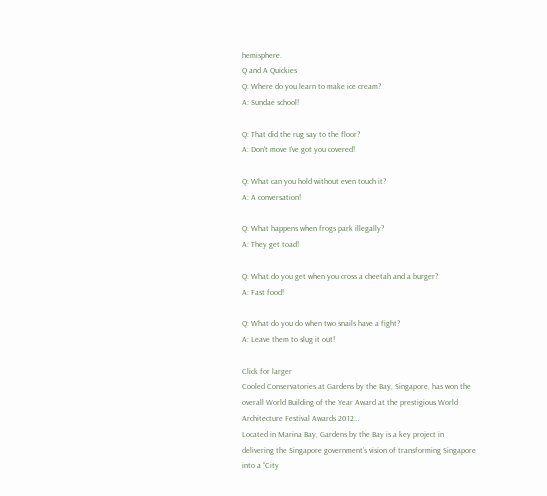hemisphere.
Q and A Quickies
Q: Where do you learn to make ice cream?
A: Sundae school!

Q: That did the rug say to the floor?
A: Don't move I've got you covered!

Q: What can you hold without even touch it?
A: A conversation!

Q: What happens when frogs park illegally?
A: They get toad!

Q: What do you get when you cross a cheetah and a burger?
A: Fast food!

Q: What do you do when two snails have a fight?
A: Leave them to slug it out!

Click for larger
Cooled Conservatories at Gardens by the Bay, Singapore, has won the overall World Building of the Year Award at the prestigious World Architecture Festival Awards 2012…
Located in Marina Bay, Gardens by the Bay is a key project in delivering the Singapore government’s vision of transforming Singapore into a “City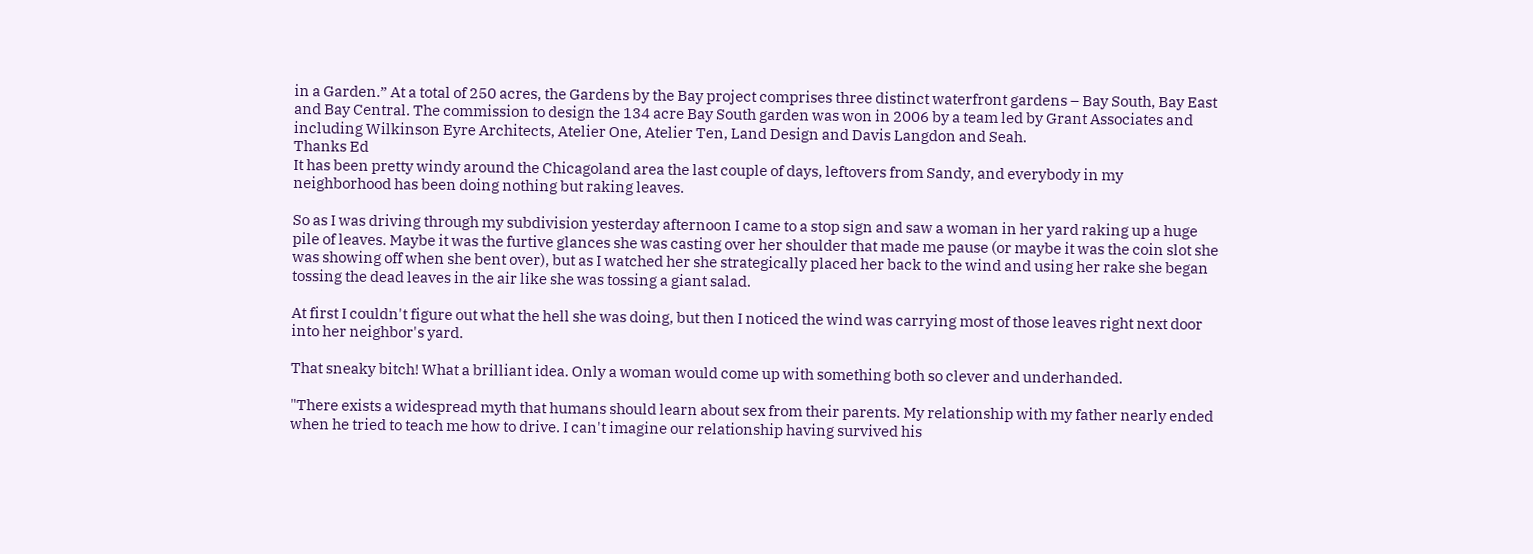in a Garden.” At a total of 250 acres, the Gardens by the Bay project comprises three distinct waterfront gardens – Bay South, Bay East and Bay Central. The commission to design the 134 acre Bay South garden was won in 2006 by a team led by Grant Associates and including Wilkinson Eyre Architects, Atelier One, Atelier Ten, Land Design and Davis Langdon and Seah.
Thanks Ed
It has been pretty windy around the Chicagoland area the last couple of days, leftovers from Sandy, and everybody in my neighborhood has been doing nothing but raking leaves.

So as I was driving through my subdivision yesterday afternoon I came to a stop sign and saw a woman in her yard raking up a huge pile of leaves. Maybe it was the furtive glances she was casting over her shoulder that made me pause (or maybe it was the coin slot she was showing off when she bent over), but as I watched her she strategically placed her back to the wind and using her rake she began tossing the dead leaves in the air like she was tossing a giant salad.

At first I couldn't figure out what the hell she was doing, but then I noticed the wind was carrying most of those leaves right next door into her neighbor's yard.

That sneaky bitch! What a brilliant idea. Only a woman would come up with something both so clever and underhanded.

"There exists a widespread myth that humans should learn about sex from their parents. My relationship with my father nearly ended when he tried to teach me how to drive. I can't imagine our relationship having survived his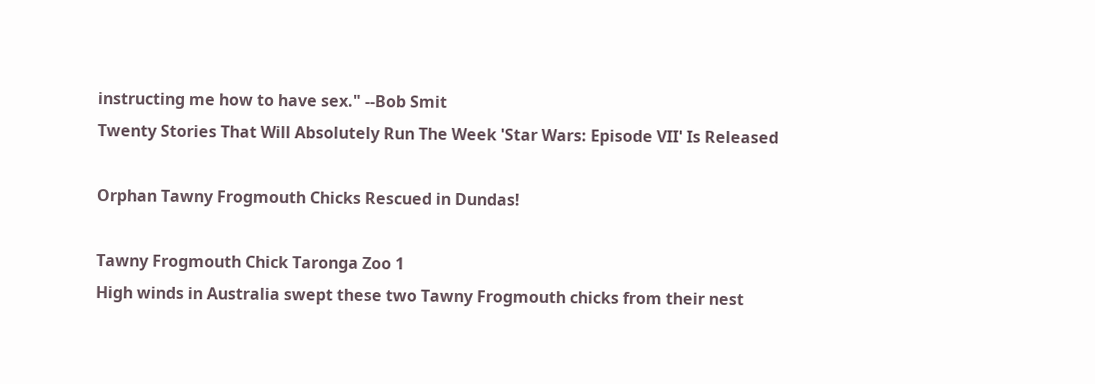instructing me how to have sex." --Bob Smit
Twenty Stories That Will Absolutely Run The Week 'Star Wars: Episode VII' Is Released

Orphan Tawny Frogmouth Chicks Rescued in Dundas!

Tawny Frogmouth Chick Taronga Zoo 1
High winds in Australia swept these two Tawny Frogmouth chicks from their nest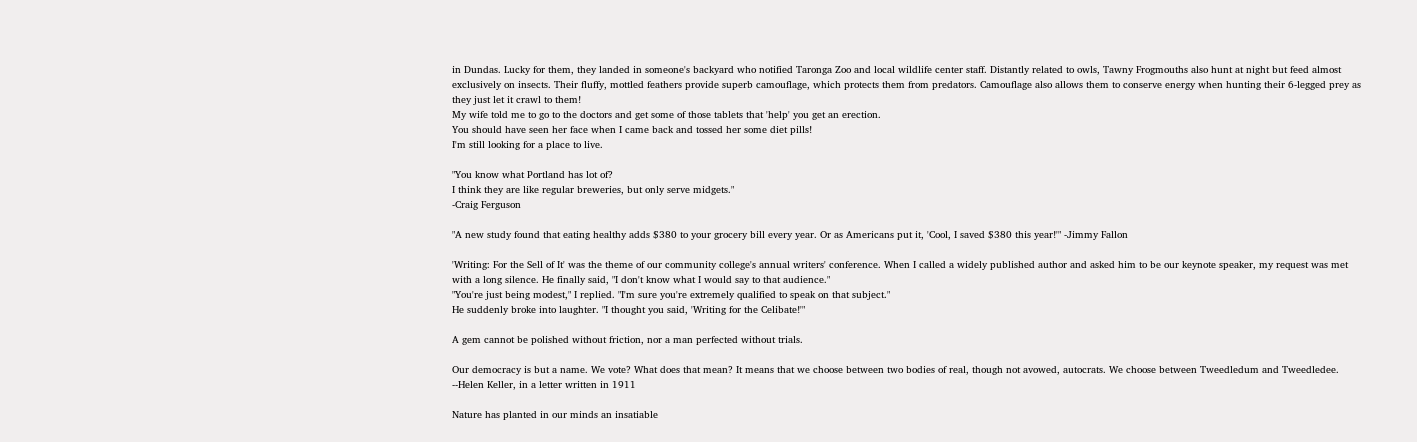in Dundas. Lucky for them, they landed in someone's backyard who notified Taronga Zoo and local wildlife center staff. Distantly related to owls, Tawny Frogmouths also hunt at night but feed almost exclusively on insects. Their fluffy, mottled feathers provide superb camouflage, which protects them from predators. Camouflage also allows them to conserve energy when hunting their 6-legged prey as they just let it crawl to them!
My wife told me to go to the doctors and get some of those tablets that 'help' you get an erection.
You should have seen her face when I came back and tossed her some diet pills!
I'm still looking for a place to live.

"You know what Portland has lot of?
I think they are like regular breweries, but only serve midgets."
-Craig Ferguson

"A new study found that eating healthy adds $380 to your grocery bill every year. Or as Americans put it, 'Cool, I saved $380 this year!'" -Jimmy Fallon

'Writing: For the Sell of It' was the theme of our community college's annual writers' conference. When I called a widely published author and asked him to be our keynote speaker, my request was met with a long silence. He finally said, "I don't know what I would say to that audience."
"You're just being modest," I replied. "I'm sure you're extremely qualified to speak on that subject."
He suddenly broke into laughter. "I thought you said, 'Writing for the Celibate!'"

A gem cannot be polished without friction, nor a man perfected without trials.

Our democracy is but a name. We vote? What does that mean? It means that we choose between two bodies of real, though not avowed, autocrats. We choose between Tweedledum and Tweedledee.
--Helen Keller, in a letter written in 1911

Nature has planted in our minds an insatiable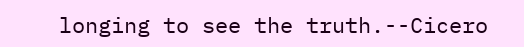longing to see the truth.--Cicero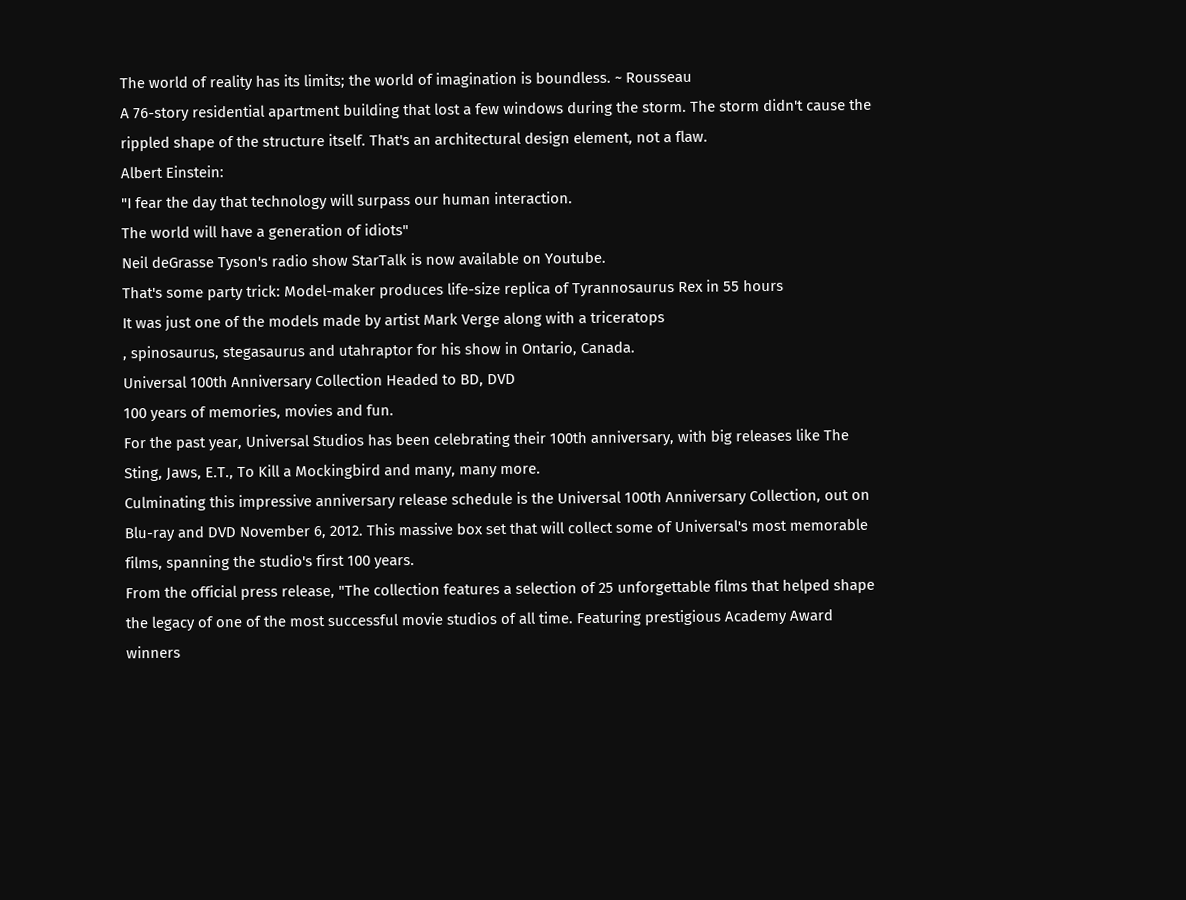The world of reality has its limits; the world of imagination is boundless. ~ Rousseau
A 76-story residential apartment building that lost a few windows during the storm. The storm didn't cause the rippled shape of the structure itself. That's an architectural design element, not a flaw.
Albert Einstein:
"I fear the day that technology will surpass our human interaction.
The world will have a generation of idiots"
Neil deGrasse Tyson's radio show StarTalk is now available on Youtube.
That's some party trick: Model-maker produces life-size replica of Tyrannosaurus Rex in 55 hours
It was just one of the models made by artist Mark Verge along with a triceratops
, spinosaurus, stegasaurus and utahraptor for his show in Ontario, Canada.
Universal 100th Anniversary Collection Headed to BD, DVD
100 years of memories, movies and fun.
For the past year, Universal Studios has been celebrating their 100th anniversary, with big releases like The Sting, Jaws, E.T., To Kill a Mockingbird and many, many more.
Culminating this impressive anniversary release schedule is the Universal 100th Anniversary Collection, out on Blu-ray and DVD November 6, 2012. This massive box set that will collect some of Universal's most memorable films, spanning the studio's first 100 years.
From the official press release, "The collection features a selection of 25 unforgettable films that helped shape the legacy of one of the most successful movie studios of all time. Featuring prestigious Academy Award winners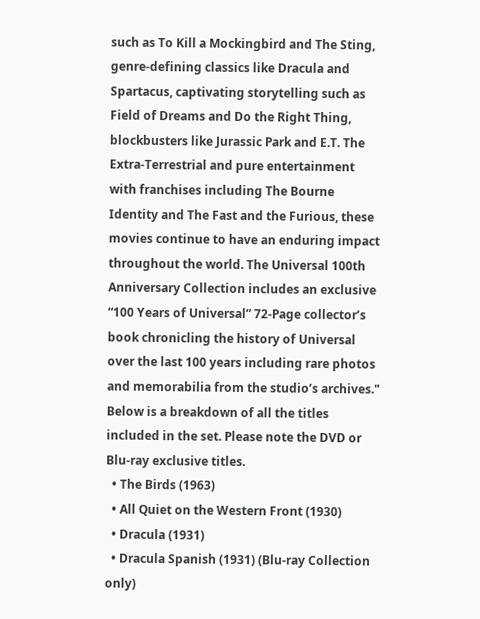such as To Kill a Mockingbird and The Sting, genre-defining classics like Dracula and Spartacus, captivating storytelling such as Field of Dreams and Do the Right Thing, blockbusters like Jurassic Park and E.T. The Extra-Terrestrial and pure entertainment with franchises including The Bourne Identity and The Fast and the Furious, these movies continue to have an enduring impact throughout the world. The Universal 100th Anniversary Collection includes an exclusive “100 Years of Universal” 72-Page collector’s book chronicling the history of Universal over the last 100 years including rare photos and memorabilia from the studio’s archives."
Below is a breakdown of all the titles included in the set. Please note the DVD or Blu-ray exclusive titles.
  • The Birds (1963)
  • All Quiet on the Western Front (1930)
  • Dracula (1931)
  • Dracula Spanish (1931) (Blu-ray Collection only)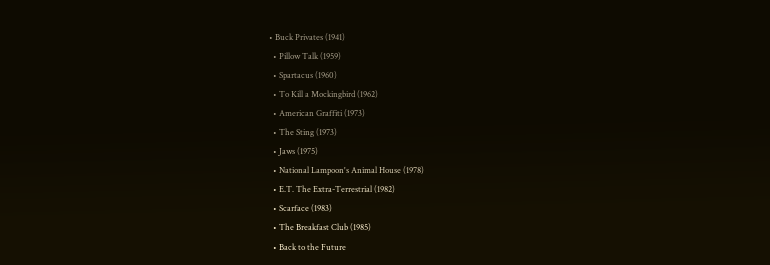• Buck Privates (1941)
  • Pillow Talk (1959)
  • Spartacus (1960)
  • To Kill a Mockingbird (1962)
  • American Graffiti (1973)
  • The Sting (1973)
  • Jaws (1975)
  • National Lampoon's Animal House (1978)
  • E.T. The Extra-Terrestrial (1982)
  • Scarface (1983)
  • The Breakfast Club (1985)
  • Back to the Future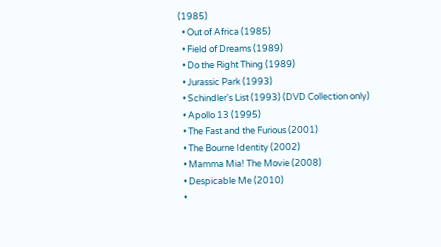(1985)
  • Out of Africa (1985)
  • Field of Dreams (1989)
  • Do the Right Thing (1989)
  • Jurassic Park (1993)
  • Schindler's List (1993) (DVD Collection only)
  • Apollo 13 (1995)
  • The Fast and the Furious (2001)
  • The Bourne Identity (2002)
  • Mamma Mia! The Movie (2008)
  • Despicable Me (2010)
  •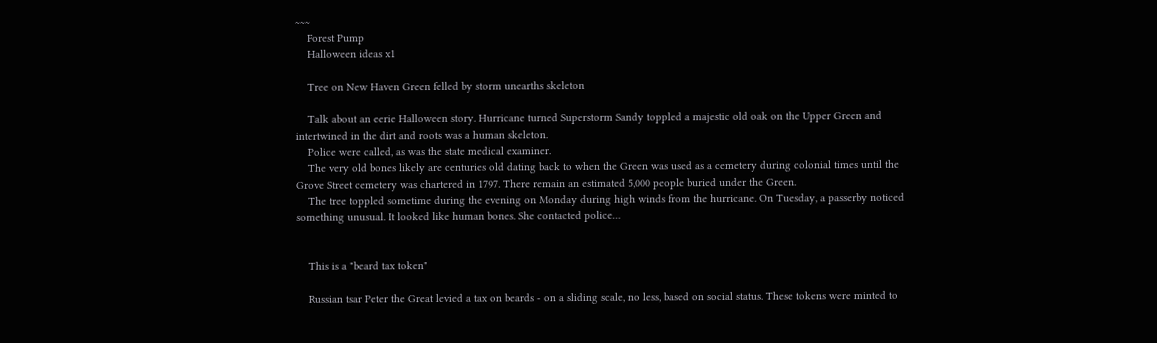~~~
    Forest Pump
    Halloween ideas x1

    Tree on New Haven Green felled by storm unearths skeleton

    Talk about an eerie Halloween story. Hurricane turned Superstorm Sandy toppled a majestic old oak on the Upper Green and intertwined in the dirt and roots was a human skeleton.
    Police were called, as was the state medical examiner.
    The very old bones likely are centuries old dating back to when the Green was used as a cemetery during colonial times until the Grove Street cemetery was chartered in 1797. There remain an estimated 5,000 people buried under the Green.
    The tree toppled sometime during the evening on Monday during high winds from the hurricane. On Tuesday, a passerby noticed something unusual. It looked like human bones. She contacted police…


    This is a "beard tax token"

    Russian tsar Peter the Great levied a tax on beards - on a sliding scale, no less, based on social status. These tokens were minted to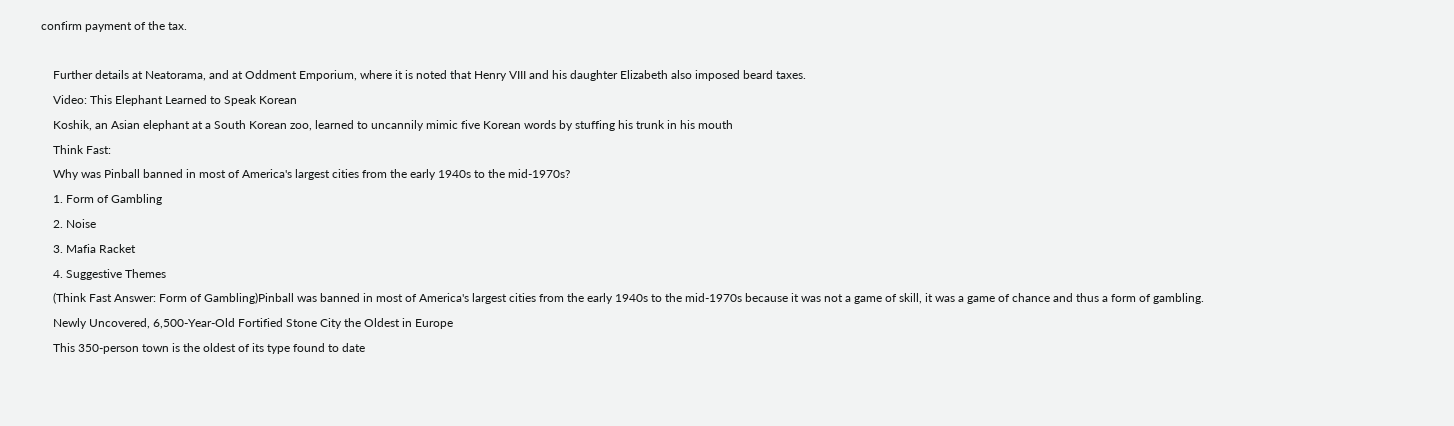confirm payment of the tax.

    Further details at Neatorama, and at Oddment Emporium, where it is noted that Henry VIII and his daughter Elizabeth also imposed beard taxes.
    Video: This Elephant Learned to Speak Korean
    Koshik, an Asian elephant at a South Korean zoo, learned to uncannily mimic five Korean words by stuffing his trunk in his mouth
    Think Fast:
    Why was Pinball banned in most of America's largest cities from the early 1940s to the mid-1970s?
    1. Form of Gambling
    2. Noise
    3. Mafia Racket
    4. Suggestive Themes
    (Think Fast Answer: Form of Gambling)Pinball was banned in most of America's largest cities from the early 1940s to the mid-1970s because it was not a game of skill, it was a game of chance and thus a form of gambling.
    Newly Uncovered, 6,500-Year-Old Fortified Stone City the Oldest in Europe
    This 350-person town is the oldest of its type found to date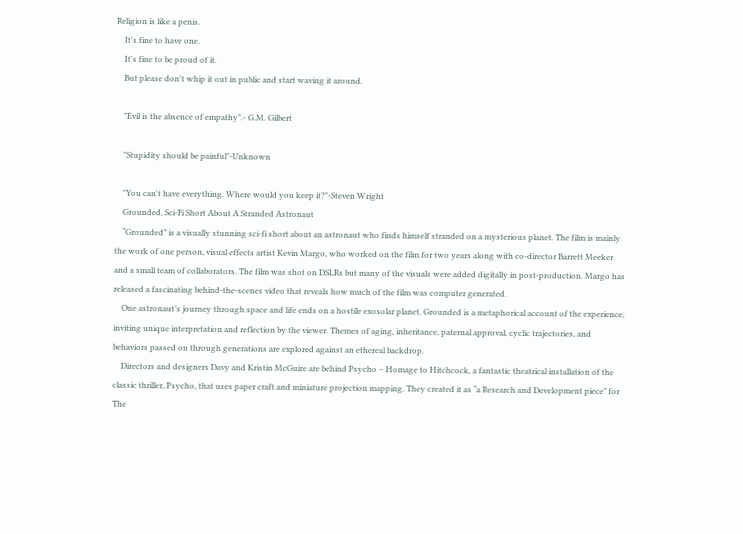Religion is like a penis.
    It's fine to have one.
    It's fine to be proud of it.
    But please don't whip it out in public and start waving it around.

    "Evil is the absence of empathy".- G.M. Gilbert

    "Stupidity should be painful"-Unknown

    "You can't have everything. Where would you keep it?"-Steven Wright
    Grounded, Sci-Fi Short About A Stranded Astronaut
    “Grounded” is a visually stunning sci-fi short about an astronaut who finds himself stranded on a mysterious planet. The film is mainly the work of one person, visual effects artist Kevin Margo, who worked on the film for two years along with co-director Barrett Meeker and a small team of collaborators. The film was shot on DSLRs but many of the visuals were added digitally in post-production. Margo has released a fascinating behind-the-scenes video that reveals how much of the film was computer generated.
    One astronaut’s journey through space and life ends on a hostile exosolar planet. Grounded is a metaphorical account of the experience, inviting unique interpretation and reflection by the viewer. Themes of aging, inheritance, paternal approval, cyclic trajectories, and behaviors passed on through generations are explored against an ethereal backdrop.
    Directors and designers Davy and Kristin McGuire are behind Psycho – Homage to Hitchcock, a fantastic theatrical installation of the classic thriller, Psycho, that uses paper craft and miniature projection mapping. They created it as “a Research and Development piece” for The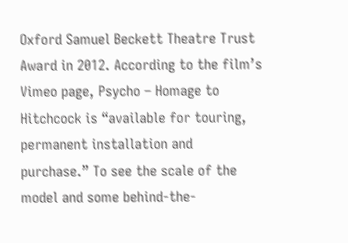Oxford Samuel Beckett Theatre Trust Award in 2012. According to the film’s Vimeo page, Psycho – Homage to Hitchcock is “available for touring, permanent installation and purchase.” To see the scale of the model and some behind-the-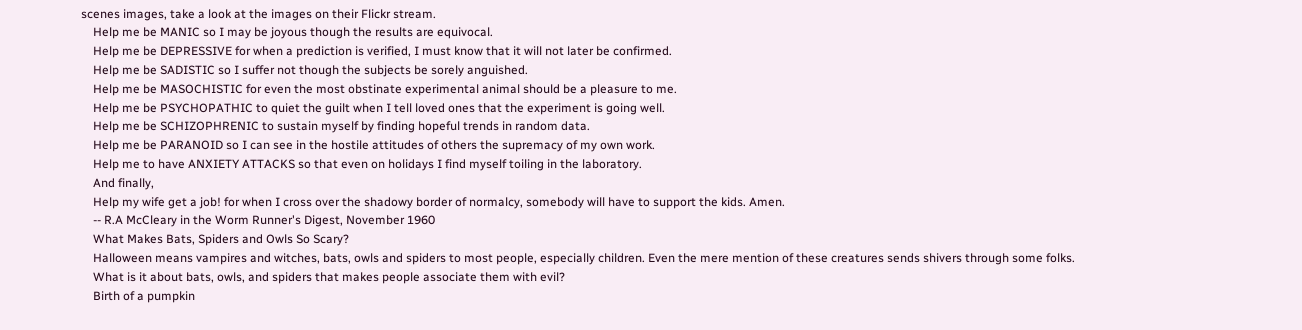scenes images, take a look at the images on their Flickr stream.
    Help me be MANIC so I may be joyous though the results are equivocal.
    Help me be DEPRESSIVE for when a prediction is verified, I must know that it will not later be confirmed.
    Help me be SADISTIC so I suffer not though the subjects be sorely anguished.
    Help me be MASOCHISTIC for even the most obstinate experimental animal should be a pleasure to me.
    Help me be PSYCHOPATHIC to quiet the guilt when I tell loved ones that the experiment is going well.
    Help me be SCHIZOPHRENIC to sustain myself by finding hopeful trends in random data.
    Help me be PARANOID so I can see in the hostile attitudes of others the supremacy of my own work.
    Help me to have ANXIETY ATTACKS so that even on holidays I find myself toiling in the laboratory.
    And finally,
    Help my wife get a job! for when I cross over the shadowy border of normalcy, somebody will have to support the kids. Amen.
    -- R.A McCleary in the Worm Runner's Digest, November 1960
    What Makes Bats, Spiders and Owls So Scary?
    Halloween means vampires and witches, bats, owls and spiders to most people, especially children. Even the mere mention of these creatures sends shivers through some folks.
    What is it about bats, owls, and spiders that makes people associate them with evil?
    Birth of a pumpkin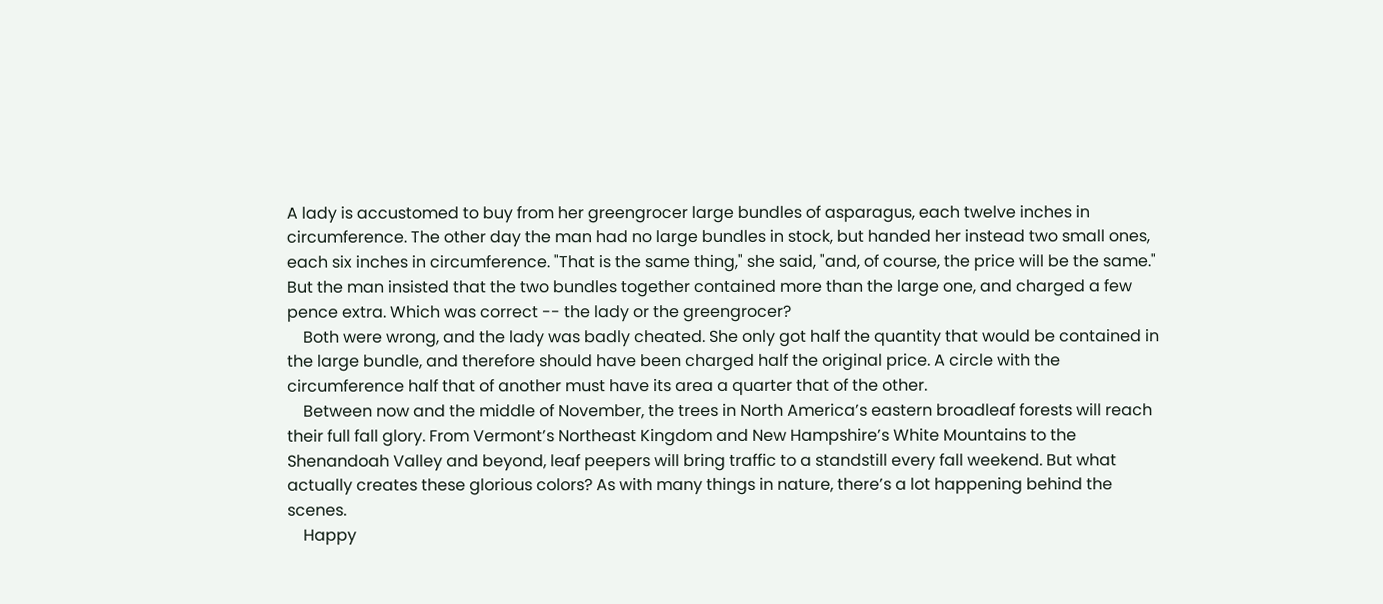A lady is accustomed to buy from her greengrocer large bundles of asparagus, each twelve inches in circumference. The other day the man had no large bundles in stock, but handed her instead two small ones, each six inches in circumference. "That is the same thing," she said, "and, of course, the price will be the same." But the man insisted that the two bundles together contained more than the large one, and charged a few pence extra. Which was correct -- the lady or the greengrocer?
    Both were wrong, and the lady was badly cheated. She only got half the quantity that would be contained in the large bundle, and therefore should have been charged half the original price. A circle with the circumference half that of another must have its area a quarter that of the other.
    Between now and the middle of November, the trees in North America’s eastern broadleaf forests will reach their full fall glory. From Vermont’s Northeast Kingdom and New Hampshire’s White Mountains to the Shenandoah Valley and beyond, leaf peepers will bring traffic to a standstill every fall weekend. But what actually creates these glorious colors? As with many things in nature, there’s a lot happening behind the scenes.
    Happy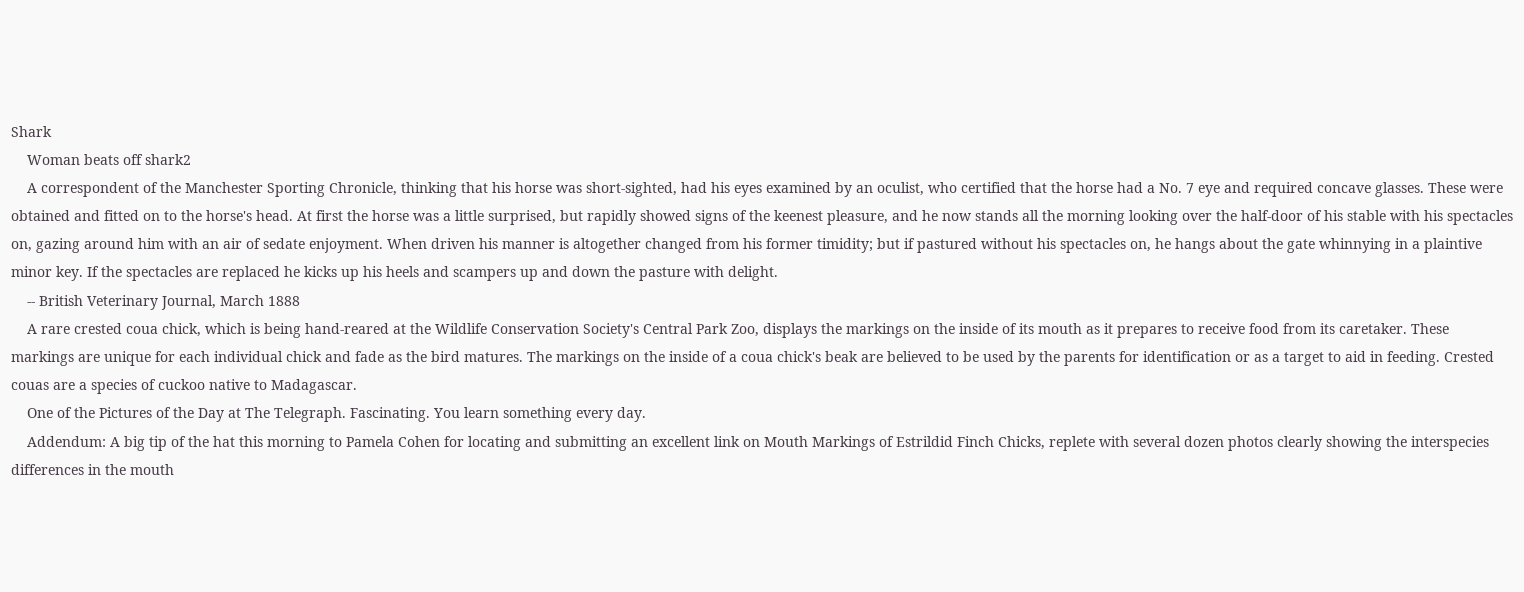Shark
    Woman beats off shark2
    A correspondent of the Manchester Sporting Chronicle, thinking that his horse was short-sighted, had his eyes examined by an oculist, who certified that the horse had a No. 7 eye and required concave glasses. These were obtained and fitted on to the horse's head. At first the horse was a little surprised, but rapidly showed signs of the keenest pleasure, and he now stands all the morning looking over the half-door of his stable with his spectacles on, gazing around him with an air of sedate enjoyment. When driven his manner is altogether changed from his former timidity; but if pastured without his spectacles on, he hangs about the gate whinnying in a plaintive minor key. If the spectacles are replaced he kicks up his heels and scampers up and down the pasture with delight.
    -- British Veterinary Journal, March 1888
    A rare crested coua chick, which is being hand-reared at the Wildlife Conservation Society's Central Park Zoo, displays the markings on the inside of its mouth as it prepares to receive food from its caretaker. These markings are unique for each individual chick and fade as the bird matures. The markings on the inside of a coua chick's beak are believed to be used by the parents for identification or as a target to aid in feeding. Crested couas are a species of cuckoo native to Madagascar.
    One of the Pictures of the Day at The Telegraph. Fascinating. You learn something every day.
    Addendum: A big tip of the hat this morning to Pamela Cohen for locating and submitting an excellent link on Mouth Markings of Estrildid Finch Chicks, replete with several dozen photos clearly showing the interspecies differences in the mouth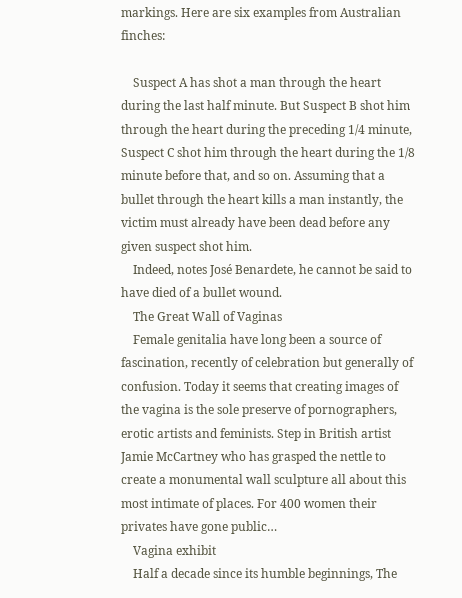markings. Here are six examples from Australian finches:

    Suspect A has shot a man through the heart during the last half minute. But Suspect B shot him through the heart during the preceding 1/4 minute, Suspect C shot him through the heart during the 1/8 minute before that, and so on. Assuming that a bullet through the heart kills a man instantly, the victim must already have been dead before any given suspect shot him.
    Indeed, notes José Benardete, he cannot be said to have died of a bullet wound.
    The Great Wall of Vaginas
    Female genitalia have long been a source of fascination, recently of celebration but generally of confusion. Today it seems that creating images of the vagina is the sole preserve of pornographers, erotic artists and feminists. Step in British artist Jamie McCartney who has grasped the nettle to create a monumental wall sculpture all about this most intimate of places. For 400 women their privates have gone public…
    Vagina exhibit
    Half a decade since its humble beginnings, The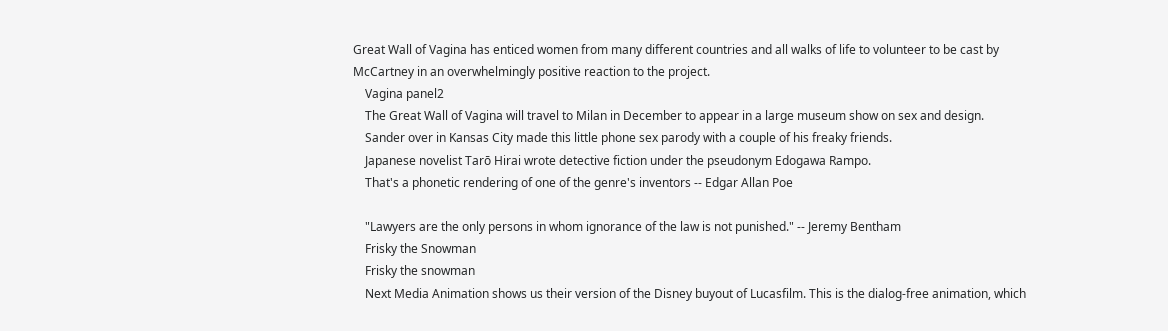Great Wall of Vagina has enticed women from many different countries and all walks of life to volunteer to be cast by McCartney in an overwhelmingly positive reaction to the project.
    Vagina panel2
    The Great Wall of Vagina will travel to Milan in December to appear in a large museum show on sex and design.
    Sander over in Kansas City made this little phone sex parody with a couple of his freaky friends.
    Japanese novelist Tarō Hirai wrote detective fiction under the pseudonym Edogawa Rampo.
    That's a phonetic rendering of one of the genre's inventors -- Edgar Allan Poe

    "Lawyers are the only persons in whom ignorance of the law is not punished." -- Jeremy Bentham
    Frisky the Snowman
    Frisky the snowman
    Next Media Animation shows us their version of the Disney buyout of Lucasfilm. This is the dialog-free animation, which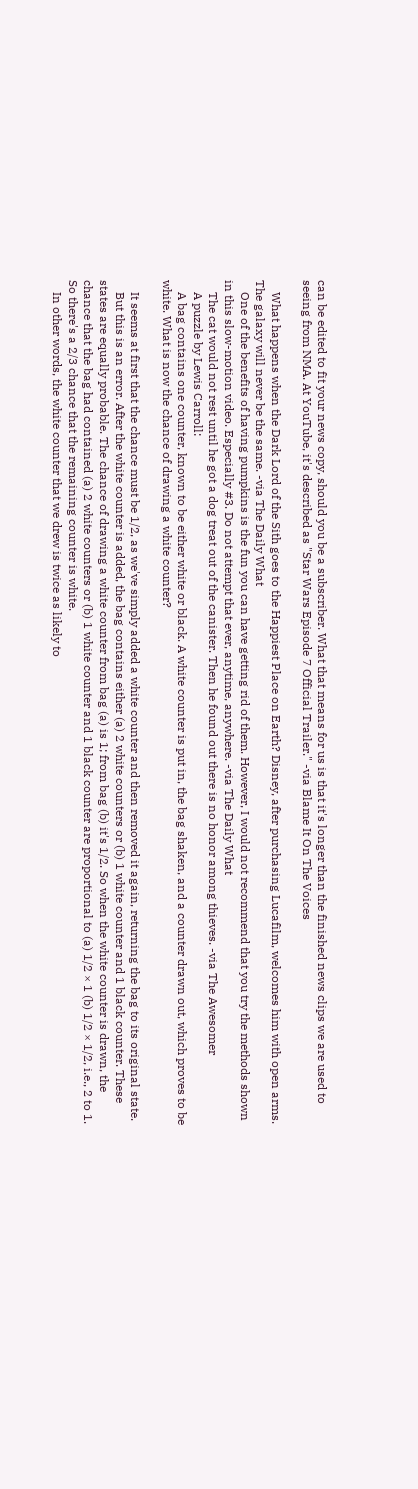can be edited to fit your news copy, should you be a subscriber. What that means for us is that it's longer than the finished news clips we are used to seeing from NMA. At YouTube, it's described as "Star Wars Episode 7 Official Trailer." -via Blame It On The Voices

    What happens when the Dark Lord of the Sith goes to the Happiest Place on Earth? Disney, after purchasing Lucafilm, welcomes him with open arms. The galaxy will never be the same. -via The Daily What
    One of the benefits of having pumpkins is the fun you can have getting rid of them. However, I would not recommend that you try the methods shown in this slow-motion video. Especially #3. Do not attempt that ever, anytime, anywhere. -via The Daily What
    The cat would not rest until he got a dog treat out of the canister. Then he found out there is no honor among thieves. -via The Awesomer
    A puzzle by Lewis Carroll:
    A bag contains one counter, known to be either white or black. A white counter is put in, the bag shaken, and a counter drawn out, which proves to be white. What is now the chance of drawing a white counter?

    It seems at first that the chance must be 1/2, as we've simply added a white counter and then removed it again, returning the bag to its original state.
    But this is an error. After the white counter is added, the bag contains either (a) 2 white counters or (b) 1 white counter and 1 black counter. These states are equally probable. The chance of drawing a white counter from bag (a) is 1; from bag (b) it's 1/2. So when the white counter is drawn, the chance that the bag had contained (a) 2 white counters or (b) 1 white counter and 1 black counter are proportional to (a) 1/2 × 1 (b) 1/2 × 1/2, i.e., 2 to 1. So there's a 2/3 chance that the remaining counter is white.
    In other words, the white counter that we drew is twice as likely to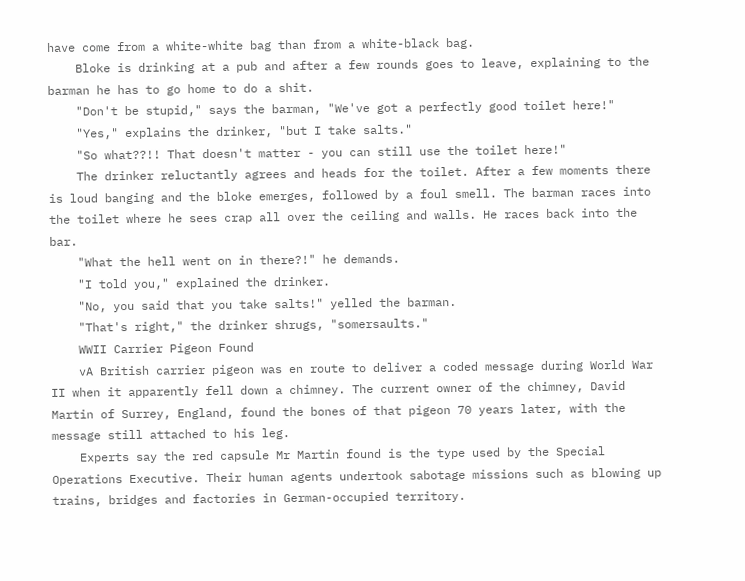have come from a white-white bag than from a white-black bag.
    Bloke is drinking at a pub and after a few rounds goes to leave, explaining to the barman he has to go home to do a shit.
    "Don't be stupid," says the barman, "We've got a perfectly good toilet here!"
    "Yes," explains the drinker, "but I take salts."
    "So what??!! That doesn't matter - you can still use the toilet here!"
    The drinker reluctantly agrees and heads for the toilet. After a few moments there is loud banging and the bloke emerges, followed by a foul smell. The barman races into the toilet where he sees crap all over the ceiling and walls. He races back into the bar.
    "What the hell went on in there?!" he demands.
    "I told you," explained the drinker.
    "No, you said that you take salts!" yelled the barman.
    "That's right," the drinker shrugs, "somersaults."
    WWII Carrier Pigeon Found
    vA British carrier pigeon was en route to deliver a coded message during World War II when it apparently fell down a chimney. The current owner of the chimney, David Martin of Surrey, England, found the bones of that pigeon 70 years later, with the message still attached to his leg.
    Experts say the red capsule Mr Martin found is the type used by the Special Operations Executive. Their human agents undertook sabotage missions such as blowing up trains, bridges and factories in German-occupied territory.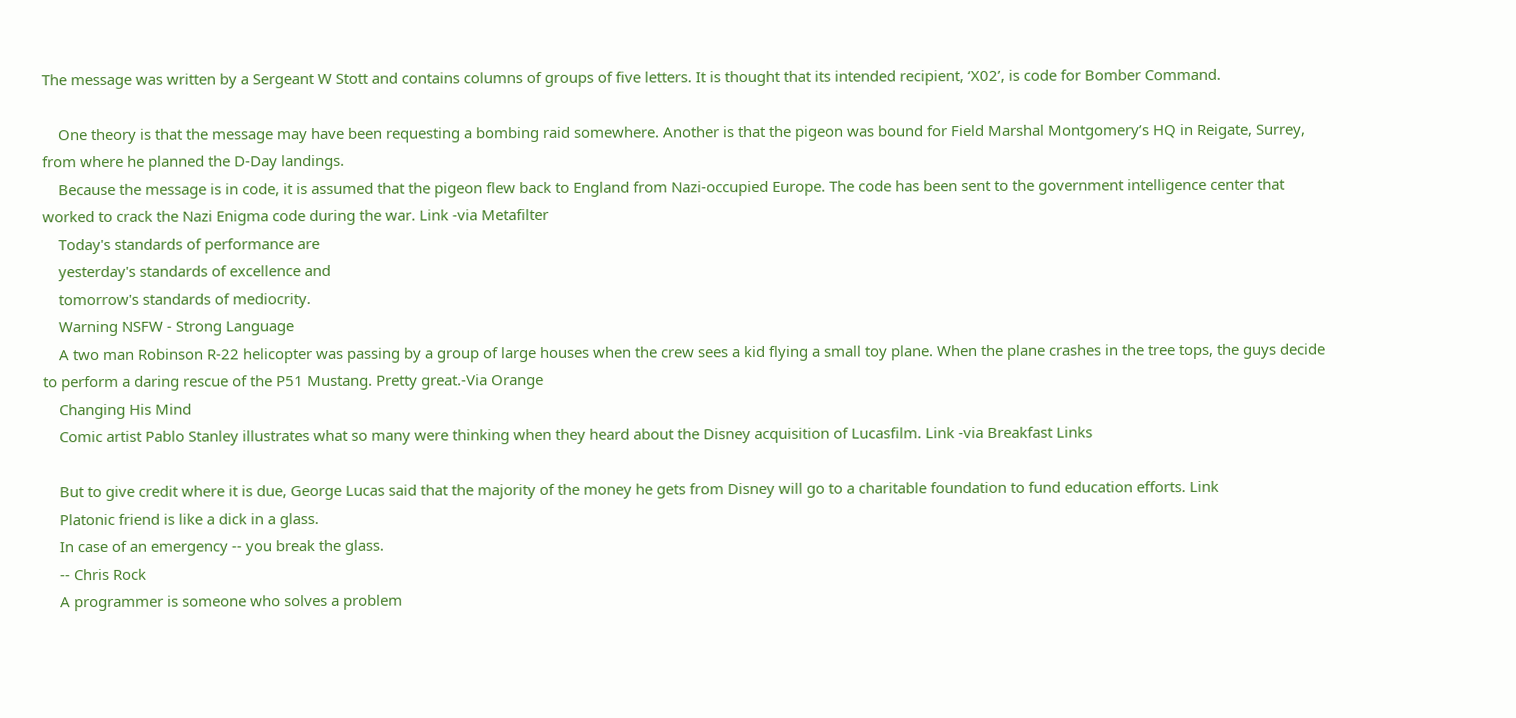The message was written by a Sergeant W Stott and contains columns of groups of five letters. It is thought that its intended recipient, ‘X02’, is code for Bomber Command.

    One theory is that the message may have been requesting a bombing raid somewhere. Another is that the pigeon was bound for Field Marshal Montgomery’s HQ in Reigate, Surrey, from where he planned the D-Day landings.
    Because the message is in code, it is assumed that the pigeon flew back to England from Nazi-occupied Europe. The code has been sent to the government intelligence center that worked to crack the Nazi Enigma code during the war. Link -via Metafilter
    Today's standards of performance are
    yesterday's standards of excellence and
    tomorrow's standards of mediocrity.
    Warning NSFW - Strong Language
    A two man Robinson R-22 helicopter was passing by a group of large houses when the crew sees a kid flying a small toy plane. When the plane crashes in the tree tops, the guys decide to perform a daring rescue of the P51 Mustang. Pretty great.-Via Orange
    Changing His Mind
    Comic artist Pablo Stanley illustrates what so many were thinking when they heard about the Disney acquisition of Lucasfilm. Link -via Breakfast Links

    But to give credit where it is due, George Lucas said that the majority of the money he gets from Disney will go to a charitable foundation to fund education efforts. Link
    Platonic friend is like a dick in a glass.
    In case of an emergency -- you break the glass.
    -- Chris Rock
    A programmer is someone who solves a problem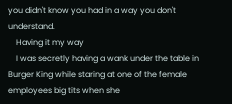you didn't know you had in a way you don't understand.
    Having it my way
    I was secretly having a wank under the table in Burger King while staring at one of the female employees big tits when she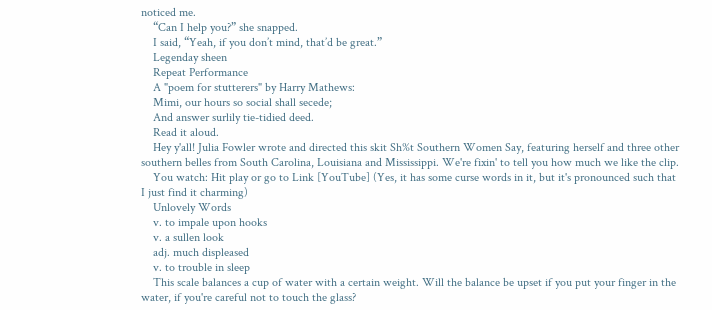noticed me.
    “Can I help you?” she snapped.
    I said, “Yeah, if you don’t mind, that’d be great.”
    Legenday sheen
    Repeat Performance
    A "poem for stutterers" by Harry Mathews:
    Mimi, our hours so social shall secede;
    And answer surlily tie-tidied deed.
    Read it aloud.
    Hey y'all! Julia Fowler wrote and directed this skit Sh%t Southern Women Say, featuring herself and three other southern belles from South Carolina, Louisiana and Mississippi. We're fixin' to tell you how much we like the clip.
    You watch: Hit play or go to Link [YouTube] (Yes, it has some curse words in it, but it's pronounced such that I just find it charming)
    Unlovely Words
    v. to impale upon hooks
    v. a sullen look
    adj. much displeased
    v. to trouble in sleep
    This scale balances a cup of water with a certain weight. Will the balance be upset if you put your finger in the water, if you're careful not to touch the glass?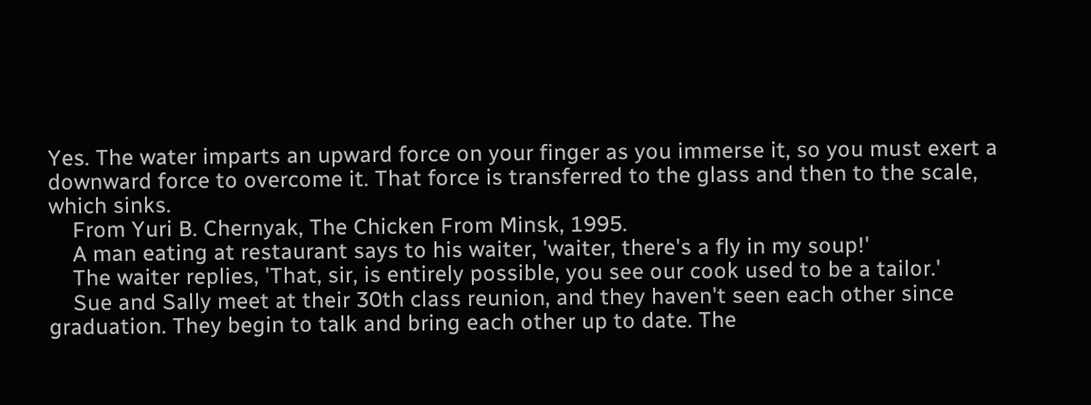Yes. The water imparts an upward force on your finger as you immerse it, so you must exert a downward force to overcome it. That force is transferred to the glass and then to the scale, which sinks.
    From Yuri B. Chernyak, The Chicken From Minsk, 1995.
    A man eating at restaurant says to his waiter, 'waiter, there's a fly in my soup!'
    The waiter replies, 'That, sir, is entirely possible, you see our cook used to be a tailor.'
    Sue and Sally meet at their 30th class reunion, and they haven't seen each other since graduation. They begin to talk and bring each other up to date. The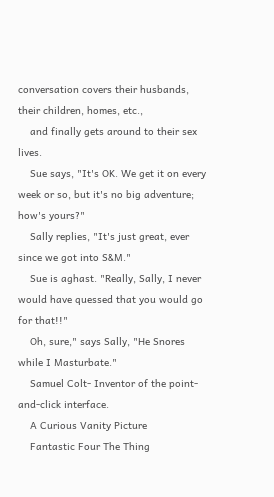conversation covers their husbands, their children, homes, etc.,
    and finally gets around to their sex lives.
    Sue says, "It's OK. We get it on every week or so, but it's no big adventure; how's yours?"
    Sally replies, "It's just great, ever since we got into S&M."
    Sue is aghast. "Really, Sally, I never would have quessed that you would go for that!!"
    Oh, sure," says Sally, "He Snores while I Masturbate."
    Samuel Colt- Inventor of the point-and-click interface.
    A Curious Vanity Picture
    Fantastic Four The Thing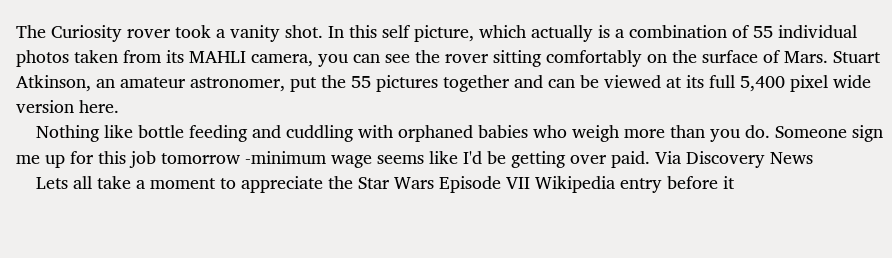The Curiosity rover took a vanity shot. In this self picture, which actually is a combination of 55 individual photos taken from its MAHLI camera, you can see the rover sitting comfortably on the surface of Mars. Stuart Atkinson, an amateur astronomer, put the 55 pictures together and can be viewed at its full 5,400 pixel wide version here.
    Nothing like bottle feeding and cuddling with orphaned babies who weigh more than you do. Someone sign me up for this job tomorrow -minimum wage seems like I'd be getting over paid. Via Discovery News
    Lets all take a moment to appreciate the Star Wars Episode VII Wikipedia entry before it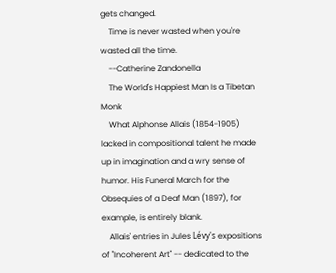gets changed.
    Time is never wasted when you're wasted all the time.
    --Catherine Zandonella
    The World's Happiest Man Is a Tibetan Monk
    What Alphonse Allais (1854-1905) lacked in compositional talent he made up in imagination and a wry sense of humor. His Funeral March for the Obsequies of a Deaf Man (1897), for example, is entirely blank.
    Allais' entries in Jules Lévy's expositions of "Incoherent Art" -- dedicated to the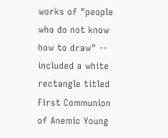works of "people who do not know how to draw" -- included a white rectangle titled First Communion of Anemic Young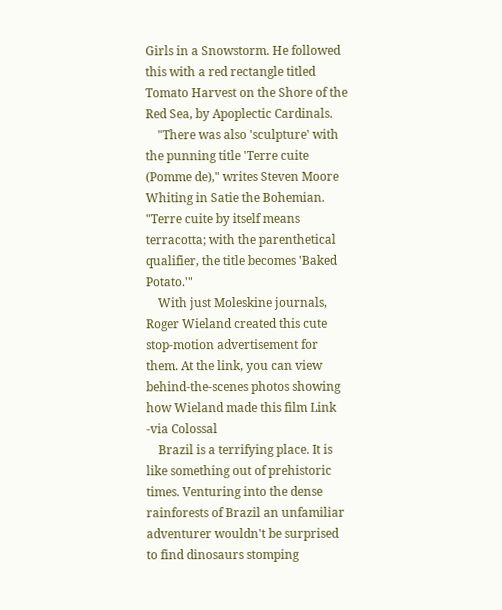Girls in a Snowstorm. He followed this with a red rectangle titled Tomato Harvest on the Shore of the Red Sea, by Apoplectic Cardinals.
    "There was also 'sculpture' with the punning title 'Terre cuite (Pomme de)," writes Steven Moore Whiting in Satie the Bohemian. "Terre cuite by itself means terracotta; with the parenthetical qualifier, the title becomes 'Baked Potato.'"
    With just Moleskine journals, Roger Wieland created this cute stop-motion advertisement for them. At the link, you can view behind-the-scenes photos showing how Wieland made this film Link -via Colossal
    Brazil is a terrifying place. It is like something out of prehistoric times. Venturing into the dense rainforests of Brazil an unfamiliar adventurer wouldn't be surprised to find dinosaurs stomping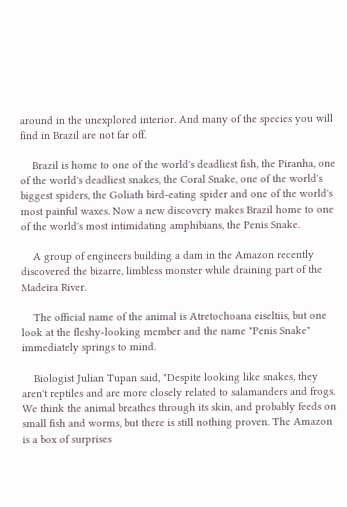around in the unexplored interior. And many of the species you will find in Brazil are not far off.

    Brazil is home to one of the world's deadliest fish, the Piranha, one of the world's deadliest snakes, the Coral Snake, one of the world's biggest spiders, the Goliath bird-eating spider and one of the world's most painful waxes. Now a new discovery makes Brazil home to one of the world's most intimidating amphibians, the Penis Snake.

    A group of engineers building a dam in the Amazon recently discovered the bizarre, limbless monster while draining part of the Madeira River.

    The official name of the animal is Atretochoana eiseltiis, but one look at the fleshy-looking member and the name "Penis Snake" immediately springs to mind.

    Biologist Julian Tupan said, "Despite looking like snakes, they aren't reptiles and are more closely related to salamanders and frogs. We think the animal breathes through its skin, and probably feeds on small fish and worms, but there is still nothing proven. The Amazon is a box of surprises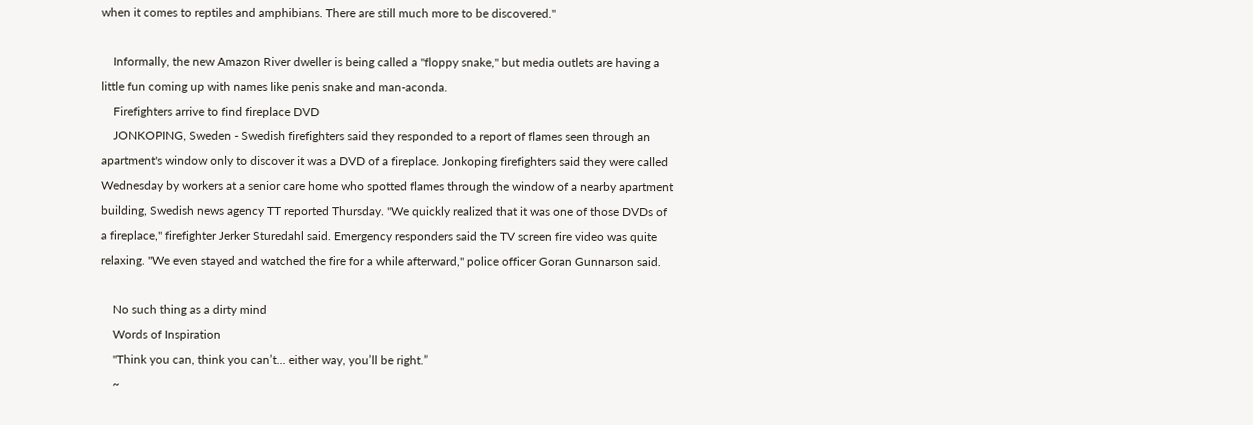when it comes to reptiles and amphibians. There are still much more to be discovered."

    Informally, the new Amazon River dweller is being called a "floppy snake," but media outlets are having a little fun coming up with names like penis snake and man-aconda.
    Firefighters arrive to find fireplace DVD
    JONKOPING, Sweden - Swedish firefighters said they responded to a report of flames seen through an apartment's window only to discover it was a DVD of a fireplace. Jonkoping firefighters said they were called Wednesday by workers at a senior care home who spotted flames through the window of a nearby apartment building, Swedish news agency TT reported Thursday. "We quickly realized that it was one of those DVDs of a fireplace," firefighter Jerker Sturedahl said. Emergency responders said the TV screen fire video was quite relaxing. "We even stayed and watched the fire for a while afterward," police officer Goran Gunnarson said.

    No such thing as a dirty mind
    Words of Inspiration
    "Think you can, think you can’t... either way, you’ll be right.”
    ~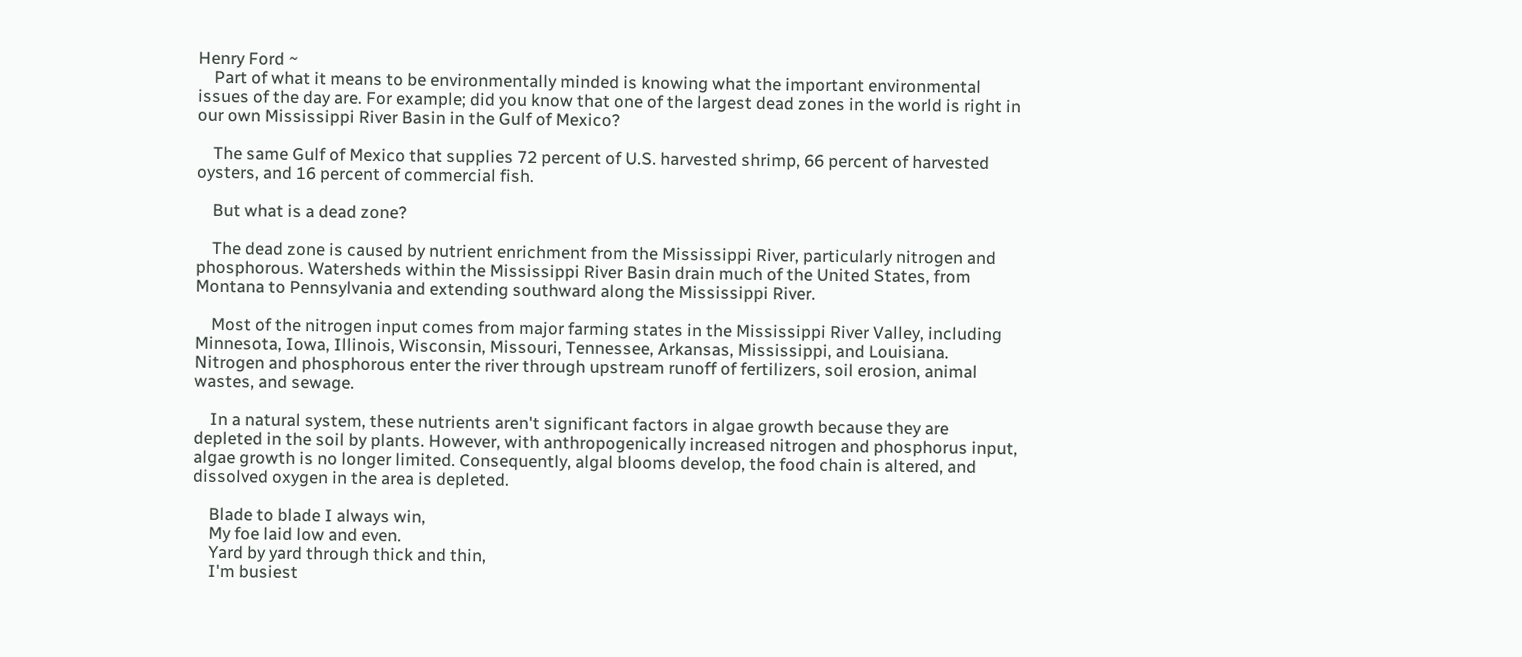Henry Ford ~
    Part of what it means to be environmentally minded is knowing what the important environmental issues of the day are. For example; did you know that one of the largest dead zones in the world is right in our own Mississippi River Basin in the Gulf of Mexico?

    The same Gulf of Mexico that supplies 72 percent of U.S. harvested shrimp, 66 percent of harvested oysters, and 16 percent of commercial fish.

    But what is a dead zone?

    The dead zone is caused by nutrient enrichment from the Mississippi River, particularly nitrogen and phosphorous. Watersheds within the Mississippi River Basin drain much of the United States, from Montana to Pennsylvania and extending southward along the Mississippi River.

    Most of the nitrogen input comes from major farming states in the Mississippi River Valley, including Minnesota, Iowa, Illinois, Wisconsin, Missouri, Tennessee, Arkansas, Mississippi, and Louisiana. Nitrogen and phosphorous enter the river through upstream runoff of fertilizers, soil erosion, animal wastes, and sewage.

    In a natural system, these nutrients aren't significant factors in algae growth because they are depleted in the soil by plants. However, with anthropogenically increased nitrogen and phosphorus input, algae growth is no longer limited. Consequently, algal blooms develop, the food chain is altered, and dissolved oxygen in the area is depleted.

    Blade to blade I always win,
    My foe laid low and even.
    Yard by yard through thick and thin,
    I'm busiest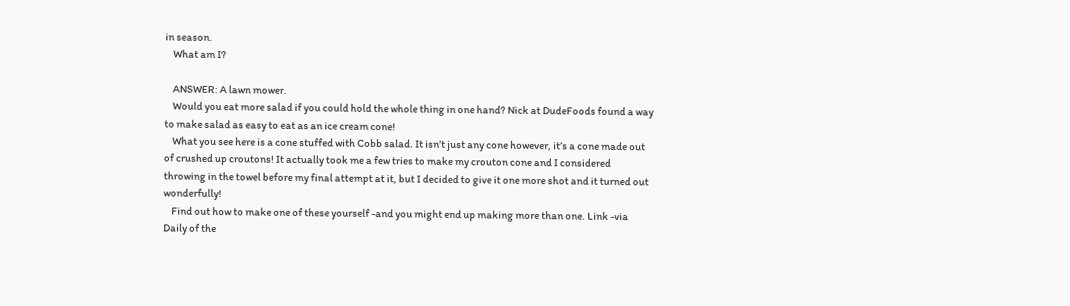in season.
    What am I?

    ANSWER: A lawn mower.
    Would you eat more salad if you could hold the whole thing in one hand? Nick at DudeFoods found a way to make salad as easy to eat as an ice cream cone!
    What you see here is a cone stuffed with Cobb salad. It isn’t just any cone however, it’s a cone made out of crushed up croutons! It actually took me a few tries to make my crouton cone and I considered throwing in the towel before my final attempt at it, but I decided to give it one more shot and it turned out wonderfully!
    Find out how to make one of these yourself -and you might end up making more than one. Link -via Daily of the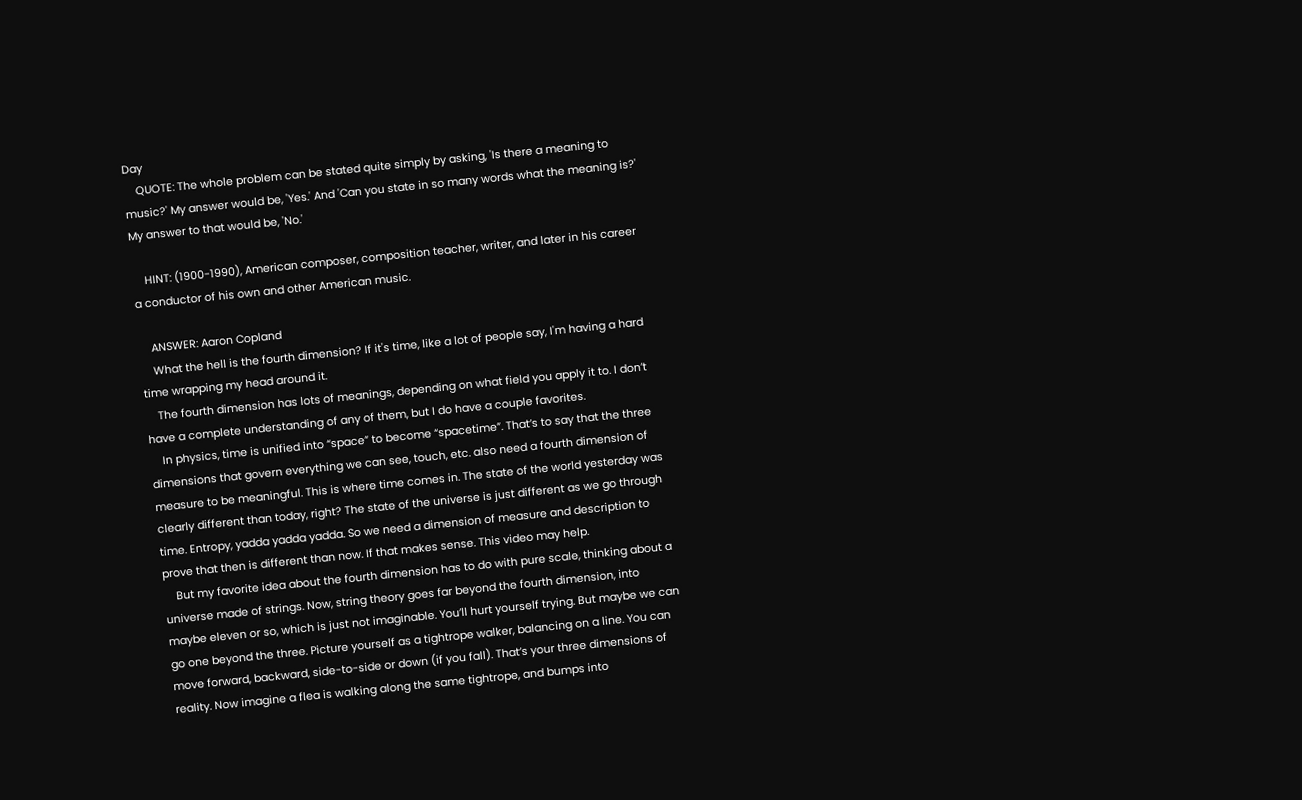Day
    QUOTE: The whole problem can be stated quite simply by asking, 'Is there a meaning to music?' My answer would be, 'Yes.' And 'Can you state in so many words what the meaning is?' My answer to that would be, 'No.'

    HINT: (1900-1990), American composer, composition teacher, writer, and later in his career a conductor of his own and other American music.

    ANSWER: Aaron Copland
    What the hell is the fourth dimension? If it's time, like a lot of people say, I'm having a hard time wrapping my head around it.
    The fourth dimension has lots of meanings, depending on what field you apply it to. I don’t have a complete understanding of any of them, but I do have a couple favorites.
    In physics, time is unified into “space” to become “spacetime”. That’s to say that the three dimensions that govern everything we can see, touch, etc. also need a fourth dimension of measure to be meaningful. This is where time comes in. The state of the world yesterday was clearly different than today, right? The state of the universe is just different as we go through time. Entropy, yadda yadda yadda. So we need a dimension of measure and description to prove that then is different than now. If that makes sense. This video may help.
    But my favorite idea about the fourth dimension has to do with pure scale, thinking about a universe made of strings. Now, string theory goes far beyond the fourth dimension, into maybe eleven or so, which is just not imaginable. You’ll hurt yourself trying. But maybe we can go one beyond the three. Picture yourself as a tightrope walker, balancing on a line. You can move forward, backward, side-to-side or down (if you fall). That’s your three dimensions of reality. Now imagine a flea is walking along the same tightrope, and bumps into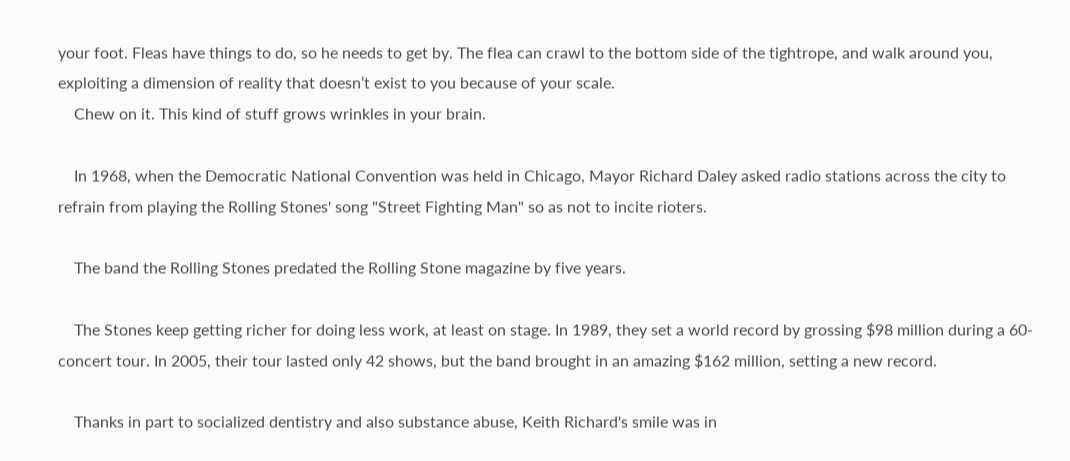your foot. Fleas have things to do, so he needs to get by. The flea can crawl to the bottom side of the tightrope, and walk around you, exploiting a dimension of reality that doesn’t exist to you because of your scale.
    Chew on it. This kind of stuff grows wrinkles in your brain.

    In 1968, when the Democratic National Convention was held in Chicago, Mayor Richard Daley asked radio stations across the city to refrain from playing the Rolling Stones' song "Street Fighting Man" so as not to incite rioters.

    The band the Rolling Stones predated the Rolling Stone magazine by five years.

    The Stones keep getting richer for doing less work, at least on stage. In 1989, they set a world record by grossing $98 million during a 60-concert tour. In 2005, their tour lasted only 42 shows, but the band brought in an amazing $162 million, setting a new record.

    Thanks in part to socialized dentistry and also substance abuse, Keith Richard's smile was in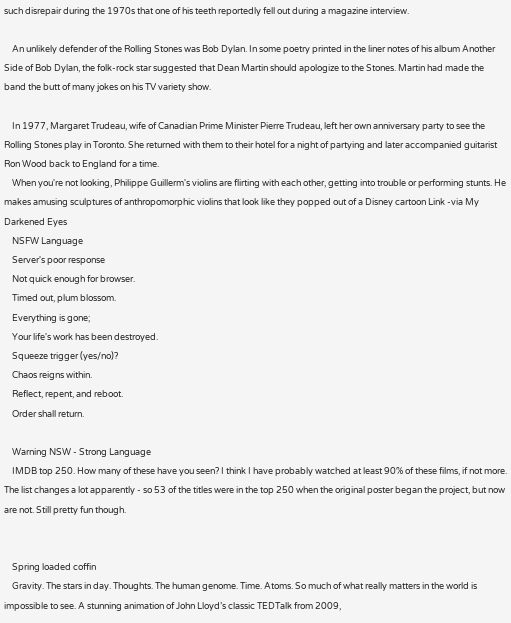such disrepair during the 1970s that one of his teeth reportedly fell out during a magazine interview.

    An unlikely defender of the Rolling Stones was Bob Dylan. In some poetry printed in the liner notes of his album Another Side of Bob Dylan, the folk-rock star suggested that Dean Martin should apologize to the Stones. Martin had made the band the butt of many jokes on his TV variety show.

    In 1977, Margaret Trudeau, wife of Canadian Prime Minister Pierre Trudeau, left her own anniversary party to see the Rolling Stones play in Toronto. She returned with them to their hotel for a night of partying and later accompanied guitarist Ron Wood back to England for a time.
    When you're not looking, Philippe Guillerm's violins are flirting with each other, getting into trouble or performing stunts. He makes amusing sculptures of anthropomorphic violins that look like they popped out of a Disney cartoon Link -via My Darkened Eyes
    NSFW Language
    Server's poor response
    Not quick enough for browser.
    Timed out, plum blossom.
    Everything is gone;
    Your life's work has been destroyed.
    Squeeze trigger (yes/no)?
    Chaos reigns within.
    Reflect, repent, and reboot.
    Order shall return.

    Warning NSW - Strong Language
    IMDB top 250. How many of these have you seen? I think I have probably watched at least 90% of these films, if not more. The list changes a lot apparently - so 53 of the titles were in the top 250 when the original poster began the project, but now are not. Still pretty fun though.


    Spring loaded coffin
    Gravity. The stars in day. Thoughts. The human genome. Time. Atoms. So much of what really matters in the world is impossible to see. A stunning animation of John Lloyd’s classic TEDTalk from 2009,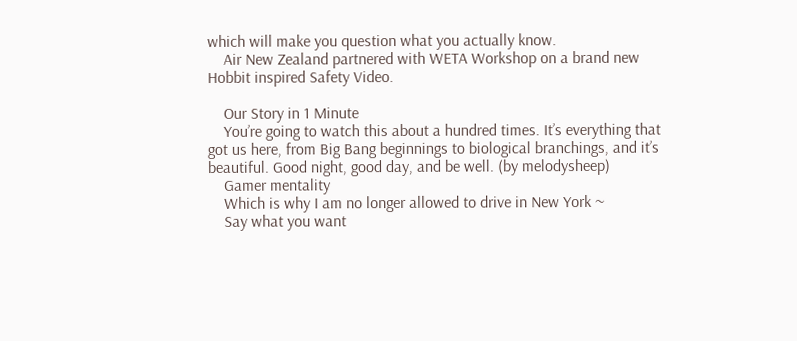which will make you question what you actually know.
    Air New Zealand partnered with WETA Workshop on a brand new Hobbit inspired Safety Video.

    Our Story in 1 Minute
    You’re going to watch this about a hundred times. It’s everything that got us here, from Big Bang beginnings to biological branchings, and it’s beautiful. Good night, good day, and be well. (by melodysheep)
    Gamer mentality
    Which is why I am no longer allowed to drive in New York ~
    Say what you want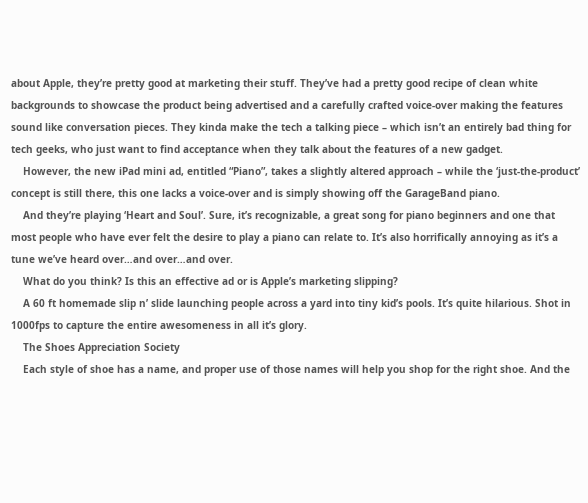about Apple, they’re pretty good at marketing their stuff. They’ve had a pretty good recipe of clean white backgrounds to showcase the product being advertised and a carefully crafted voice-over making the features sound like conversation pieces. They kinda make the tech a talking piece – which isn’t an entirely bad thing for tech geeks, who just want to find acceptance when they talk about the features of a new gadget.
    However, the new iPad mini ad, entitled “Piano”, takes a slightly altered approach – while the ‘just-the-product’ concept is still there, this one lacks a voice-over and is simply showing off the GarageBand piano.
    And they’re playing ‘Heart and Soul’. Sure, it’s recognizable, a great song for piano beginners and one that most people who have ever felt the desire to play a piano can relate to. It’s also horrifically annoying as it’s a tune we’ve heard over…and over…and over.
    What do you think? Is this an effective ad or is Apple’s marketing slipping?
    A 60 ft homemade slip n’ slide launching people across a yard into tiny kid’s pools. It’s quite hilarious. Shot in 1000fps to capture the entire awesomeness in all it’s glory.
    The Shoes Appreciation Society
    Each style of shoe has a name, and proper use of those names will help you shop for the right shoe. And the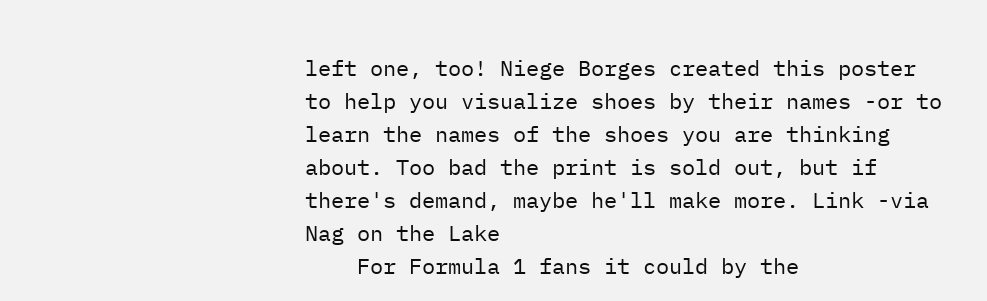left one, too! Niege Borges created this poster to help you visualize shoes by their names -or to learn the names of the shoes you are thinking about. Too bad the print is sold out, but if there's demand, maybe he'll make more. Link -via Nag on the Lake
    For Formula 1 fans it could by the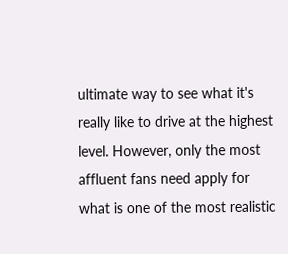ultimate way to see what it's really like to drive at the highest level. However, only the most affluent fans need apply for what is one of the most realistic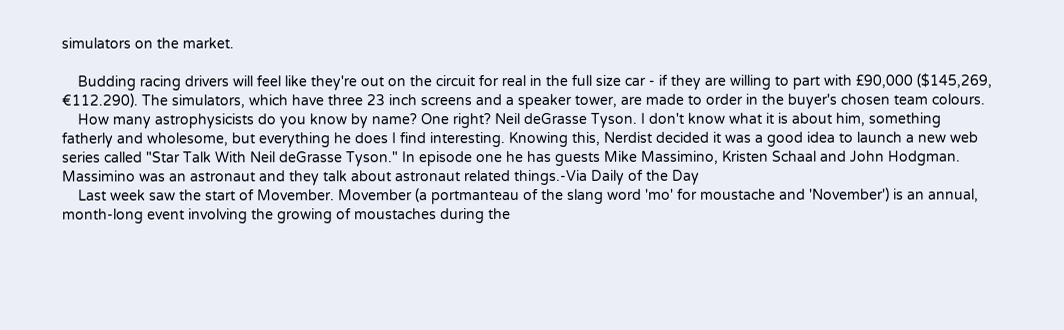simulators on the market.

    Budding racing drivers will feel like they're out on the circuit for real in the full size car - if they are willing to part with £90,000 ($145,269, €112.290). The simulators, which have three 23 inch screens and a speaker tower, are made to order in the buyer's chosen team colours.
    How many astrophysicists do you know by name? One right? Neil deGrasse Tyson. I don't know what it is about him, something fatherly and wholesome, but everything he does I find interesting. Knowing this, Nerdist decided it was a good idea to launch a new web series called "Star Talk With Neil deGrasse Tyson." In episode one he has guests Mike Massimino, Kristen Schaal and John Hodgman. Massimino was an astronaut and they talk about astronaut related things.-Via Daily of the Day
    Last week saw the start of Movember. Movember (a portmanteau of the slang word 'mo' for moustache and 'November') is an annual, month-long event involving the growing of moustaches during the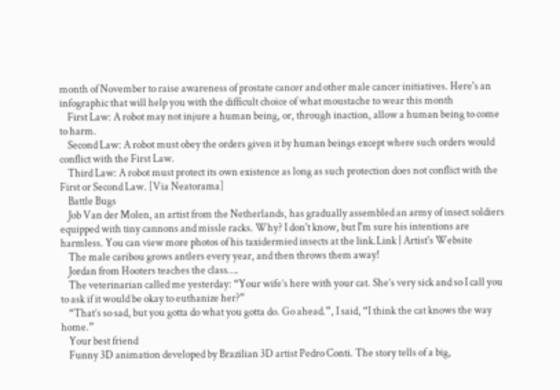month of November to raise awareness of prostate cancer and other male cancer initiatives. Here's an infographic that will help you with the difficult choice of what moustache to wear this month
    First Law: A robot may not injure a human being, or, through inaction, allow a human being to come to harm.
    Second Law: A robot must obey the orders given it by human beings except where such orders would conflict with the First Law.
    Third Law: A robot must protect its own existence as long as such protection does not conflict with the First or Second Law. [Via Neatorama]
    Battle Bugs
    Job Van der Molen, an artist from the Netherlands, has gradually assembled an army of insect soldiers equipped with tiny cannons and missle racks. Why? I don't know, but I'm sure his intentions are harmless. You can view more photos of his taxidermied insects at the link.Link | Artist's Website
    The male caribou grows antlers every year, and then throws them away!
    Jordan from Hooters teaches the class….
    The veterinarian called me yesterday: “Your wife’s here with your cat. She’s very sick and so I call you to ask if it would be okay to euthanize her?”
    “That’s so sad, but you gotta do what you gotta do. Go ahead.”, I said, “I think the cat knows the way home.”
    Your best friend
    Funny 3D animation developed by Brazilian 3D artist Pedro Conti. The story tells of a big,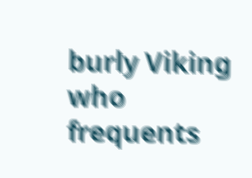burly Viking who frequents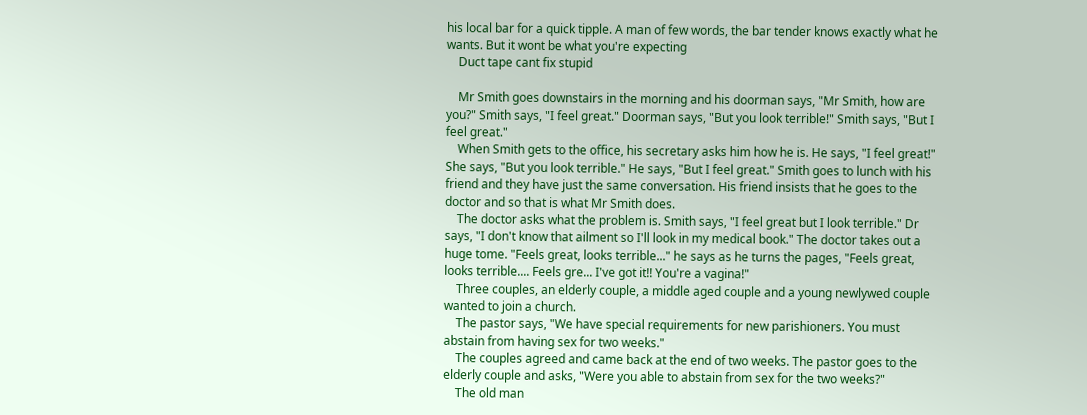his local bar for a quick tipple. A man of few words, the bar tender knows exactly what he wants. But it wont be what you're expecting
    Duct tape cant fix stupid

    Mr Smith goes downstairs in the morning and his doorman says, "Mr Smith, how are you?" Smith says, "I feel great." Doorman says, "But you look terrible!" Smith says, "But I feel great."
    When Smith gets to the office, his secretary asks him how he is. He says, "I feel great!" She says, "But you look terrible." He says, "But I feel great." Smith goes to lunch with his friend and they have just the same conversation. His friend insists that he goes to the doctor and so that is what Mr Smith does.
    The doctor asks what the problem is. Smith says, "I feel great but I look terrible." Dr says, "I don't know that ailment so I'll look in my medical book." The doctor takes out a huge tome. "Feels great, looks terrible..." he says as he turns the pages, "Feels great, looks terrible.... Feels gre... I've got it!! You're a vagina!"
    Three couples, an elderly couple, a middle aged couple and a young newlywed couple wanted to join a church.
    The pastor says, "We have special requirements for new parishioners. You must abstain from having sex for two weeks."
    The couples agreed and came back at the end of two weeks. The pastor goes to the elderly couple and asks, "Were you able to abstain from sex for the two weeks?"
    The old man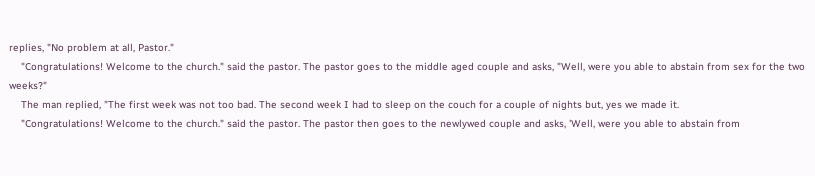replies, "No problem at all, Pastor."
    "Congratulations! Welcome to the church." said the pastor. The pastor goes to the middle aged couple and asks, "Well, were you able to abstain from sex for the two weeks?"
    The man replied, "The first week was not too bad. The second week I had to sleep on the couch for a couple of nights but, yes we made it.
    "Congratulations! Welcome to the church." said the pastor. The pastor then goes to the newlywed couple and asks, 'Well, were you able to abstain from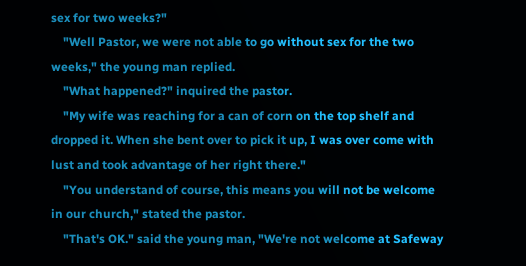sex for two weeks?"
    "Well Pastor, we were not able to go without sex for the two weeks," the young man replied.
    "What happened?" inquired the pastor.
    "My wife was reaching for a can of corn on the top shelf and dropped it. When she bent over to pick it up, I was over come with lust and took advantage of her right there."
    "You understand of course, this means you will not be welcome in our church," stated the pastor.
    "That's OK." said the young man, "We're not welcome at Safeway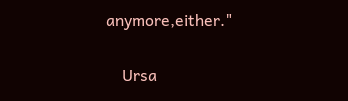anymore,either."

    Ursa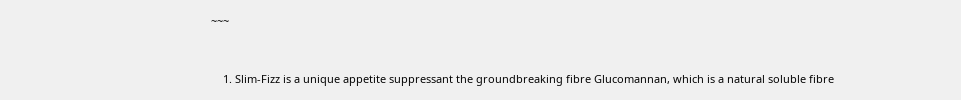~~~


    1. Slim-Fizz is a unique appetite suppressant the groundbreaking fibre Glucomannan, which is a natural soluble fibre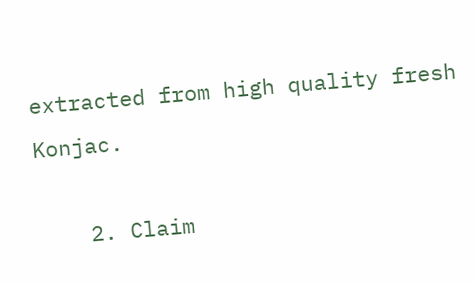extracted from high quality fresh Konjac.

    2. Claim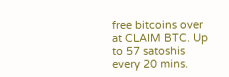free bitcoins over at CLAIM BTC. Up to 57 satoshis every 20 mins.